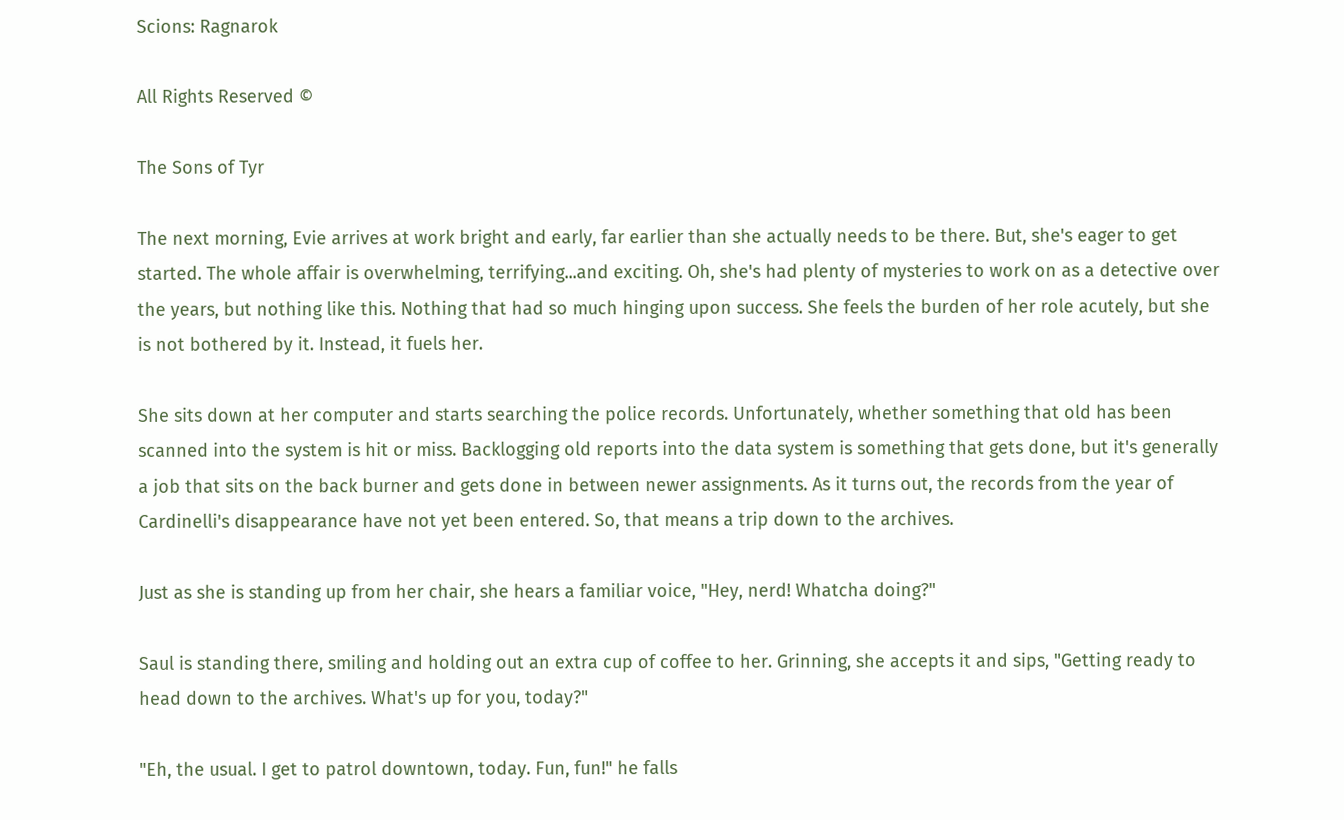Scions: Ragnarok

All Rights Reserved ©

The Sons of Tyr

The next morning, Evie arrives at work bright and early, far earlier than she actually needs to be there. But, she's eager to get started. The whole affair is overwhelming, terrifying...and exciting. Oh, she's had plenty of mysteries to work on as a detective over the years, but nothing like this. Nothing that had so much hinging upon success. She feels the burden of her role acutely, but she is not bothered by it. Instead, it fuels her.

She sits down at her computer and starts searching the police records. Unfortunately, whether something that old has been scanned into the system is hit or miss. Backlogging old reports into the data system is something that gets done, but it's generally a job that sits on the back burner and gets done in between newer assignments. As it turns out, the records from the year of Cardinelli's disappearance have not yet been entered. So, that means a trip down to the archives.

Just as she is standing up from her chair, she hears a familiar voice, "Hey, nerd! Whatcha doing?"

Saul is standing there, smiling and holding out an extra cup of coffee to her. Grinning, she accepts it and sips, "Getting ready to head down to the archives. What's up for you, today?"

"Eh, the usual. I get to patrol downtown, today. Fun, fun!" he falls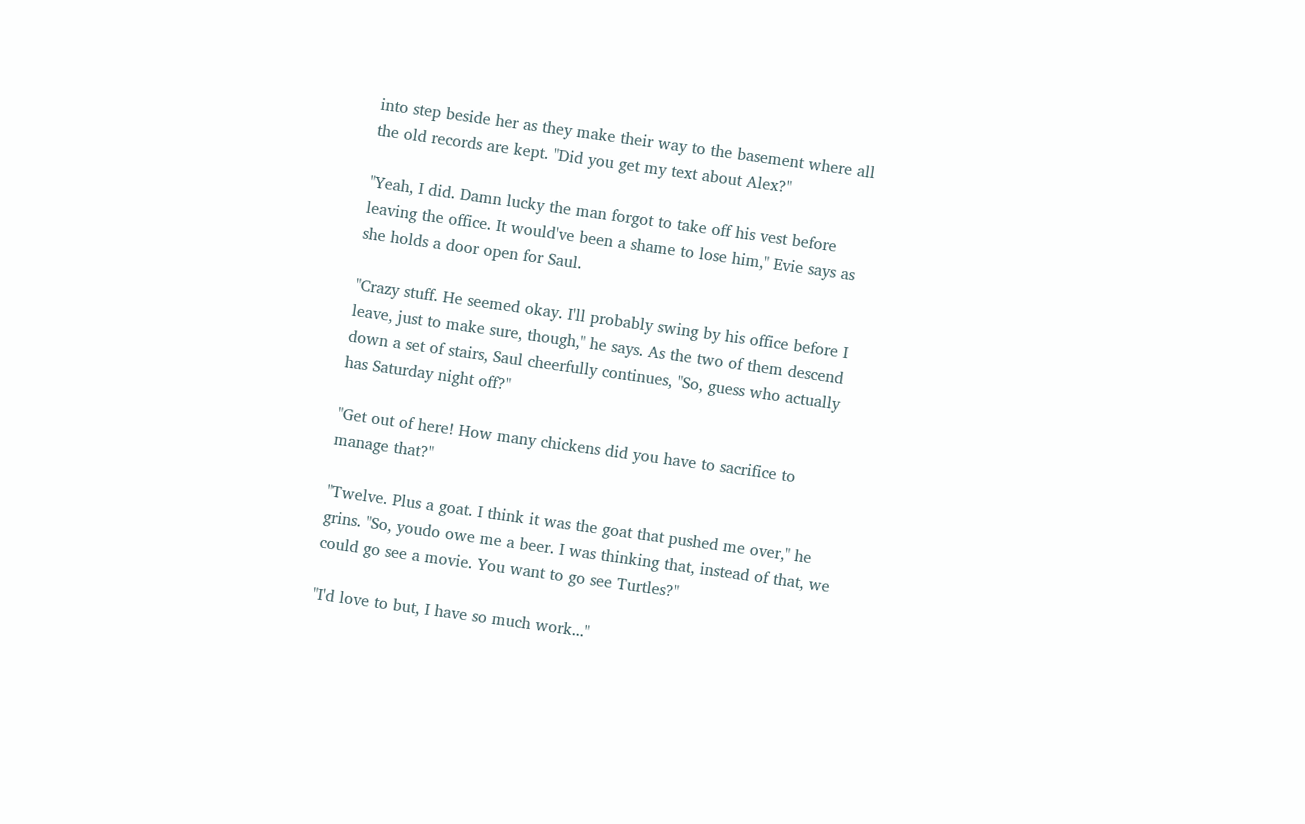into step beside her as they make their way to the basement where all the old records are kept. "Did you get my text about Alex?"

"Yeah, I did. Damn lucky the man forgot to take off his vest before leaving the office. It would've been a shame to lose him," Evie says as she holds a door open for Saul.

"Crazy stuff. He seemed okay. I'll probably swing by his office before I leave, just to make sure, though," he says. As the two of them descend down a set of stairs, Saul cheerfully continues, "So, guess who actually has Saturday night off?"

"Get out of here! How many chickens did you have to sacrifice to manage that?"

"Twelve. Plus a goat. I think it was the goat that pushed me over," he grins. "So, youdo owe me a beer. I was thinking that, instead of that, we could go see a movie. You want to go see Turtles?"

"I'd love to but, I have so much work..."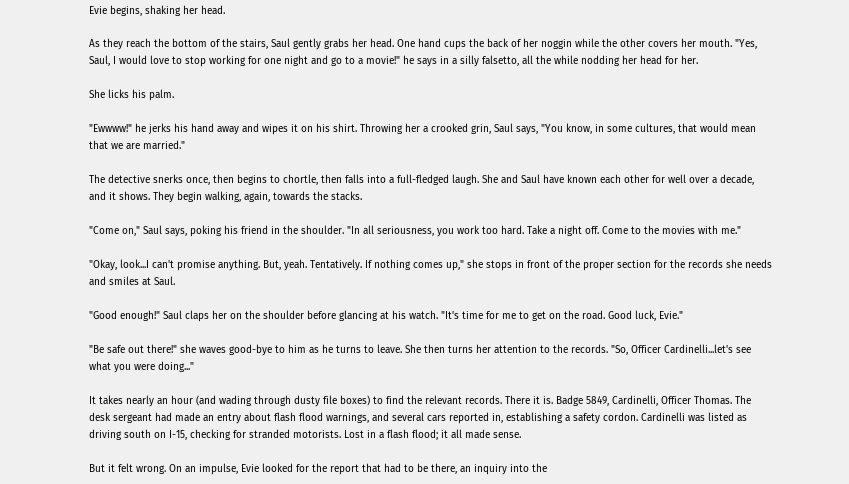Evie begins, shaking her head.

As they reach the bottom of the stairs, Saul gently grabs her head. One hand cups the back of her noggin while the other covers her mouth. "Yes, Saul, I would love to stop working for one night and go to a movie!" he says in a silly falsetto, all the while nodding her head for her.

She licks his palm.

"Ewwww!" he jerks his hand away and wipes it on his shirt. Throwing her a crooked grin, Saul says, "You know, in some cultures, that would mean that we are married."

The detective snerks once, then begins to chortle, then falls into a full-fledged laugh. She and Saul have known each other for well over a decade, and it shows. They begin walking, again, towards the stacks.

"Come on," Saul says, poking his friend in the shoulder. "In all seriousness, you work too hard. Take a night off. Come to the movies with me."

"Okay, look...I can't promise anything. But, yeah. Tentatively. If nothing comes up," she stops in front of the proper section for the records she needs and smiles at Saul.

"Good enough!" Saul claps her on the shoulder before glancing at his watch. "It's time for me to get on the road. Good luck, Evie."

"Be safe out there!" she waves good-bye to him as he turns to leave. She then turns her attention to the records. "So, Officer Cardinelli...let's see what you were doing..."

It takes nearly an hour (and wading through dusty file boxes) to find the relevant records. There it is. Badge 5849, Cardinelli, Officer Thomas. The desk sergeant had made an entry about flash flood warnings, and several cars reported in, establishing a safety cordon. Cardinelli was listed as driving south on I-15, checking for stranded motorists. Lost in a flash flood; it all made sense.

But it felt wrong. On an impulse, Evie looked for the report that had to be there, an inquiry into the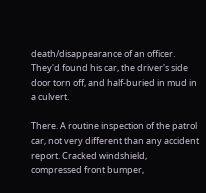death/disappearance of an officer. They'd found his car, the driver's side door torn off, and half-buried in mud in a culvert.

There. A routine inspection of the patrol car, not very different than any accident report. Cracked windshield, compressed front bumper,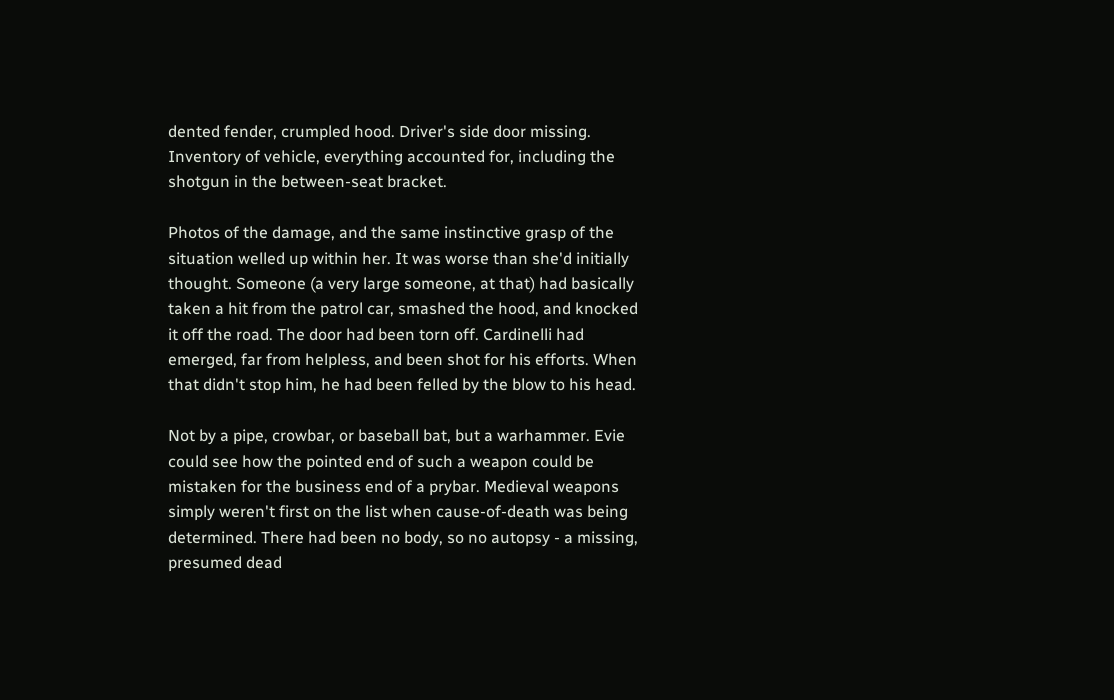dented fender, crumpled hood. Driver's side door missing. Inventory of vehicle, everything accounted for, including the shotgun in the between-seat bracket.

Photos of the damage, and the same instinctive grasp of the situation welled up within her. It was worse than she'd initially thought. Someone (a very large someone, at that) had basically taken a hit from the patrol car, smashed the hood, and knocked it off the road. The door had been torn off. Cardinelli had emerged, far from helpless, and been shot for his efforts. When that didn't stop him, he had been felled by the blow to his head.

Not by a pipe, crowbar, or baseball bat, but a warhammer. Evie could see how the pointed end of such a weapon could be mistaken for the business end of a prybar. Medieval weapons simply weren't first on the list when cause-of-death was being determined. There had been no body, so no autopsy - a missing, presumed dead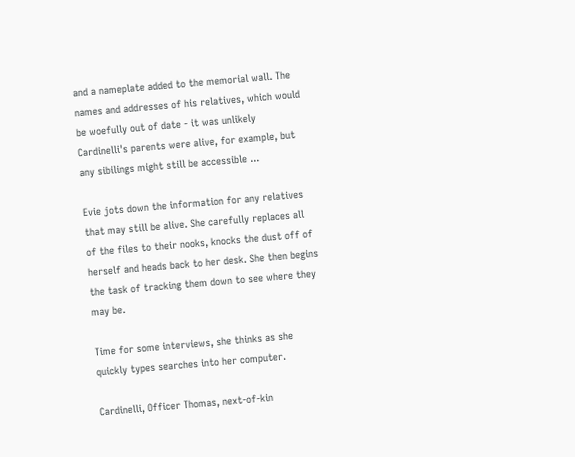and a nameplate added to the memorial wall. The names and addresses of his relatives, which would be woefully out of date - it was unlikely Cardinelli's parents were alive, for example, but any sibilings might still be accessible ...

Evie jots down the information for any relatives that may still be alive. She carefully replaces all of the files to their nooks, knocks the dust off of herself and heads back to her desk. She then begins the task of tracking them down to see where they may be.

Time for some interviews, she thinks as she quickly types searches into her computer.

Cardinelli, Officer Thomas, next-of-kin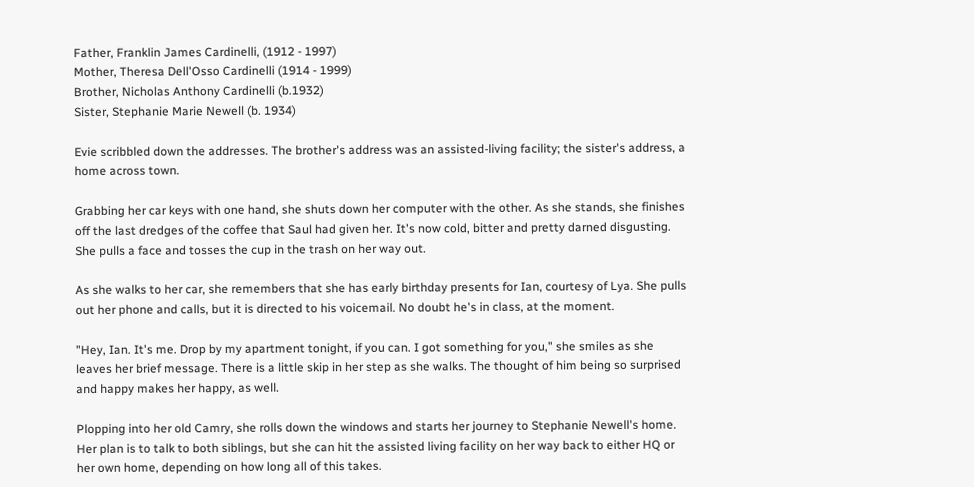Father, Franklin James Cardinelli, (1912 - 1997)
Mother, Theresa Dell'Osso Cardinelli (1914 - 1999)
Brother, Nicholas Anthony Cardinelli (b.1932)
Sister, Stephanie Marie Newell (b. 1934)

Evie scribbled down the addresses. The brother's address was an assisted-living facility; the sister's address, a home across town.

Grabbing her car keys with one hand, she shuts down her computer with the other. As she stands, she finishes off the last dredges of the coffee that Saul had given her. It's now cold, bitter and pretty darned disgusting. She pulls a face and tosses the cup in the trash on her way out.

As she walks to her car, she remembers that she has early birthday presents for Ian, courtesy of Lya. She pulls out her phone and calls, but it is directed to his voicemail. No doubt he's in class, at the moment.

"Hey, Ian. It's me. Drop by my apartment tonight, if you can. I got something for you," she smiles as she leaves her brief message. There is a little skip in her step as she walks. The thought of him being so surprised and happy makes her happy, as well.

Plopping into her old Camry, she rolls down the windows and starts her journey to Stephanie Newell's home. Her plan is to talk to both siblings, but she can hit the assisted living facility on her way back to either HQ or her own home, depending on how long all of this takes.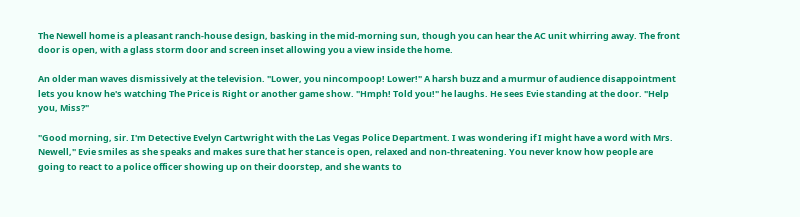The Newell home is a pleasant ranch-house design, basking in the mid-morning sun, though you can hear the AC unit whirring away. The front door is open, with a glass storm door and screen inset allowing you a view inside the home.

An older man waves dismissively at the television. "Lower, you nincompoop! Lower!" A harsh buzz and a murmur of audience disappointment lets you know he's watching The Price is Right or another game show. "Hmph! Told you!" he laughs. He sees Evie standing at the door. "Help you, Miss?"

"Good morning, sir. I'm Detective Evelyn Cartwright with the Las Vegas Police Department. I was wondering if I might have a word with Mrs. Newell," Evie smiles as she speaks and makes sure that her stance is open, relaxed and non-threatening. You never know how people are going to react to a police officer showing up on their doorstep, and she wants to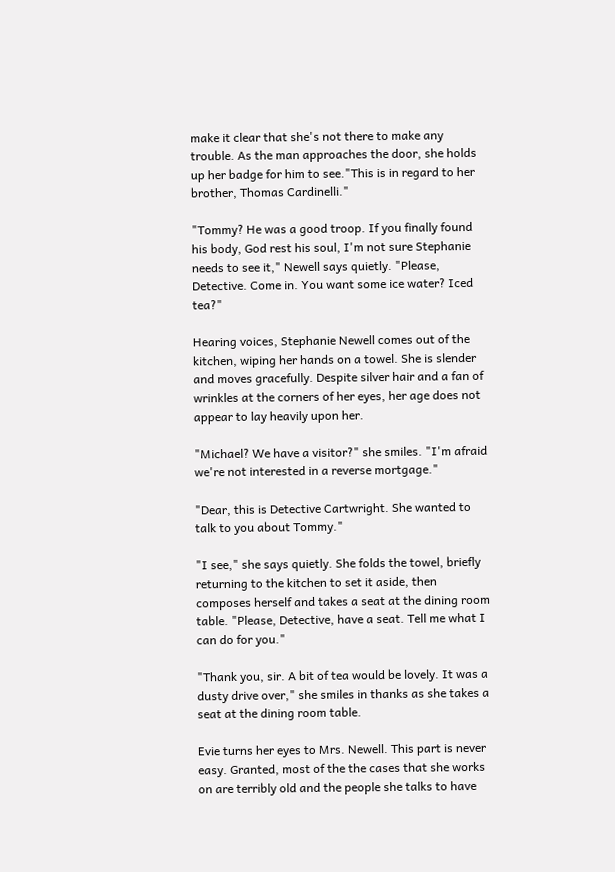make it clear that she's not there to make any trouble. As the man approaches the door, she holds up her badge for him to see."This is in regard to her brother, Thomas Cardinelli."

"Tommy? He was a good troop. If you finally found his body, God rest his soul, I'm not sure Stephanie needs to see it," Newell says quietly. "Please, Detective. Come in. You want some ice water? Iced tea?"

Hearing voices, Stephanie Newell comes out of the kitchen, wiping her hands on a towel. She is slender and moves gracefully. Despite silver hair and a fan of wrinkles at the corners of her eyes, her age does not appear to lay heavily upon her.

"Michael? We have a visitor?" she smiles. "I'm afraid we're not interested in a reverse mortgage."

"Dear, this is Detective Cartwright. She wanted to talk to you about Tommy."

"I see," she says quietly. She folds the towel, briefly returning to the kitchen to set it aside, then composes herself and takes a seat at the dining room table. "Please, Detective, have a seat. Tell me what I can do for you."

"Thank you, sir. A bit of tea would be lovely. It was a dusty drive over," she smiles in thanks as she takes a seat at the dining room table.

Evie turns her eyes to Mrs. Newell. This part is never easy. Granted, most of the the cases that she works on are terribly old and the people she talks to have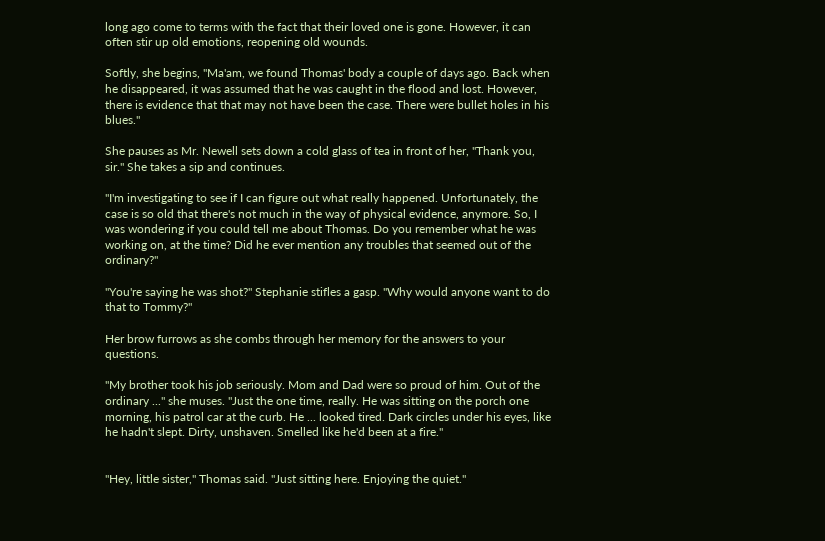long ago come to terms with the fact that their loved one is gone. However, it can often stir up old emotions, reopening old wounds.

Softly, she begins, "Ma'am, we found Thomas' body a couple of days ago. Back when he disappeared, it was assumed that he was caught in the flood and lost. However, there is evidence that that may not have been the case. There were bullet holes in his blues."

She pauses as Mr. Newell sets down a cold glass of tea in front of her, "Thank you, sir." She takes a sip and continues.

"I'm investigating to see if I can figure out what really happened. Unfortunately, the case is so old that there's not much in the way of physical evidence, anymore. So, I was wondering if you could tell me about Thomas. Do you remember what he was working on, at the time? Did he ever mention any troubles that seemed out of the ordinary?"

"You're saying he was shot?" Stephanie stifles a gasp. "Why would anyone want to do that to Tommy?"

Her brow furrows as she combs through her memory for the answers to your questions.

"My brother took his job seriously. Mom and Dad were so proud of him. Out of the ordinary ..." she muses. "Just the one time, really. He was sitting on the porch one morning, his patrol car at the curb. He ... looked tired. Dark circles under his eyes, like he hadn't slept. Dirty, unshaven. Smelled like he'd been at a fire."


"Hey, little sister," Thomas said. "Just sitting here. Enjoying the quiet."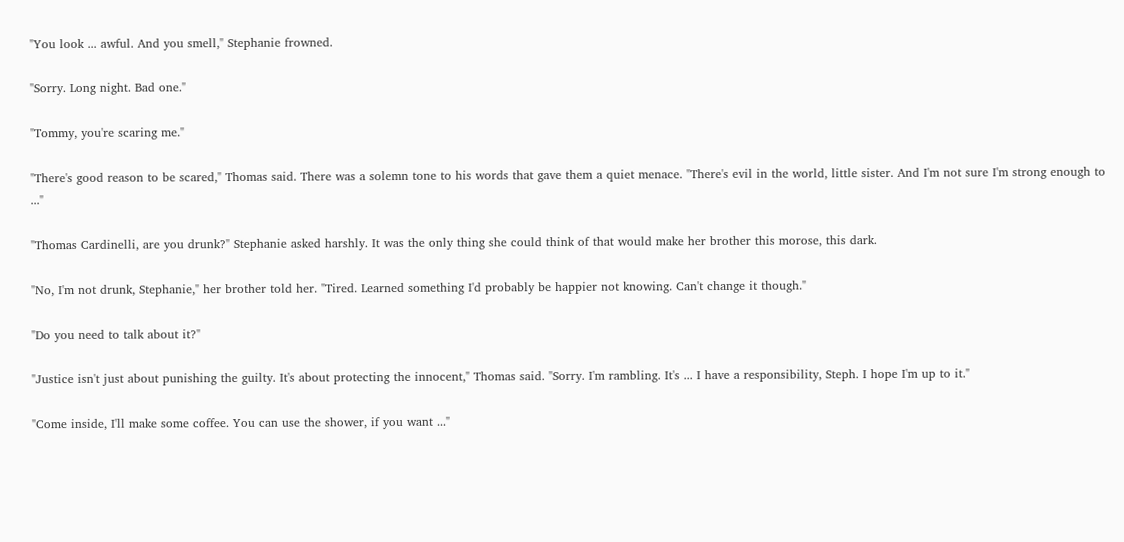"You look ... awful. And you smell," Stephanie frowned.

"Sorry. Long night. Bad one."

"Tommy, you're scaring me."

"There's good reason to be scared," Thomas said. There was a solemn tone to his words that gave them a quiet menace. "There's evil in the world, little sister. And I'm not sure I'm strong enough to ..."

"Thomas Cardinelli, are you drunk?" Stephanie asked harshly. It was the only thing she could think of that would make her brother this morose, this dark.

"No, I'm not drunk, Stephanie," her brother told her. "Tired. Learned something I'd probably be happier not knowing. Can't change it though."

"Do you need to talk about it?"

"Justice isn't just about punishing the guilty. It's about protecting the innocent," Thomas said. "Sorry. I'm rambling. It's ... I have a responsibility, Steph. I hope I'm up to it."

"Come inside, I'll make some coffee. You can use the shower, if you want ..."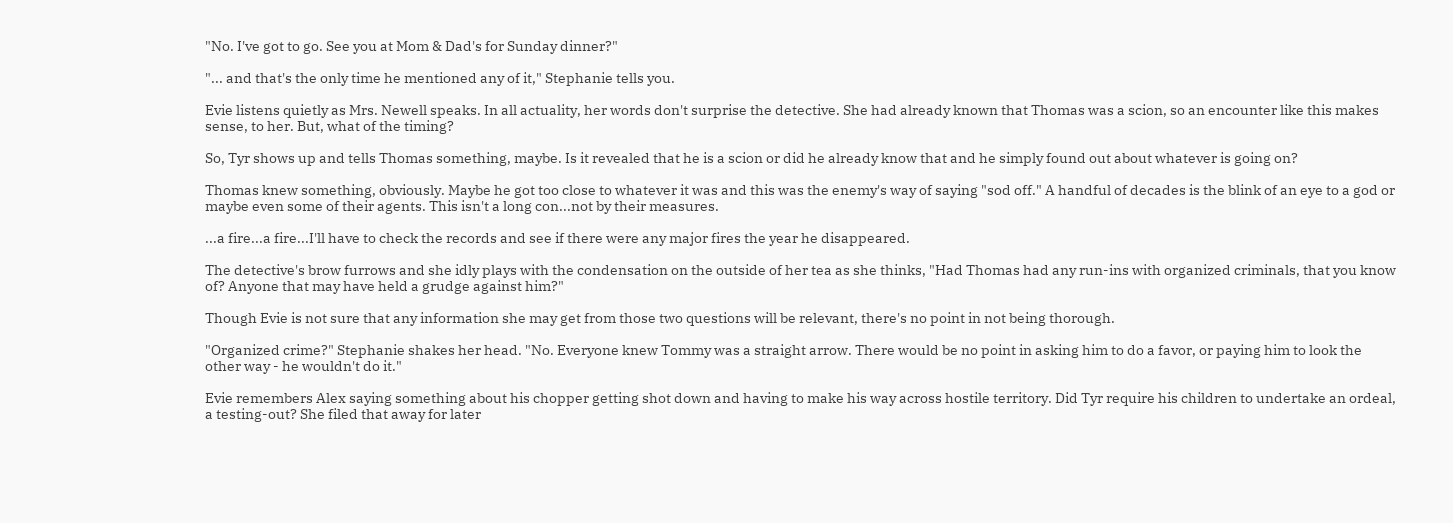"No. I've got to go. See you at Mom & Dad's for Sunday dinner?"

"... and that's the only time he mentioned any of it," Stephanie tells you.

Evie listens quietly as Mrs. Newell speaks. In all actuality, her words don't surprise the detective. She had already known that Thomas was a scion, so an encounter like this makes sense, to her. But, what of the timing?

So, Tyr shows up and tells Thomas something, maybe. Is it revealed that he is a scion or did he already know that and he simply found out about whatever is going on?

Thomas knew something, obviously. Maybe he got too close to whatever it was and this was the enemy's way of saying "sod off." A handful of decades is the blink of an eye to a god or maybe even some of their agents. This isn't a long con...not by their measures.

...a fire...a fire...I'll have to check the records and see if there were any major fires the year he disappeared.

The detective's brow furrows and she idly plays with the condensation on the outside of her tea as she thinks, "Had Thomas had any run-ins with organized criminals, that you know of? Anyone that may have held a grudge against him?"

Though Evie is not sure that any information she may get from those two questions will be relevant, there's no point in not being thorough.

"Organized crime?" Stephanie shakes her head. "No. Everyone knew Tommy was a straight arrow. There would be no point in asking him to do a favor, or paying him to look the other way - he wouldn't do it."

Evie remembers Alex saying something about his chopper getting shot down and having to make his way across hostile territory. Did Tyr require his children to undertake an ordeal, a testing-out? She filed that away for later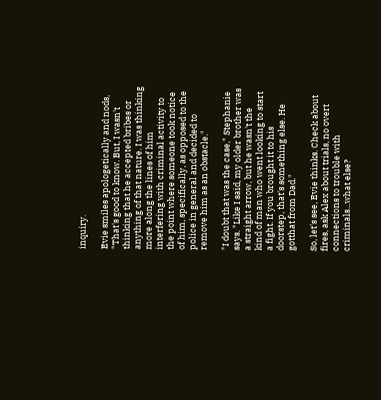inquiry.

Evie smiles apologetically and nods, "That's good to know. But, I wasn't thinking that he accepted bribes or anything of that nature. I was thinking more along the lines of him interfering with criminal activity to the point where someone took notice of him, specifically, as opposed to the police in general and decided to remove him as an obstacle."

"I doubt that was the case," Stephanie says. "Like I said, my older brother was a straight arrow, but he wasn't the kind of man who went looking to start a fight. If you brought it to his doorstep, that's something else. He gotthat from Dad."

So, let's see, Evie thinks. Check about fires, ask Alex about trials, no overt connections to trouble with criminals...what else?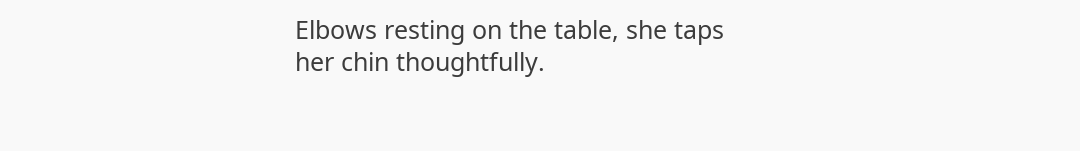Elbows resting on the table, she taps her chin thoughtfully.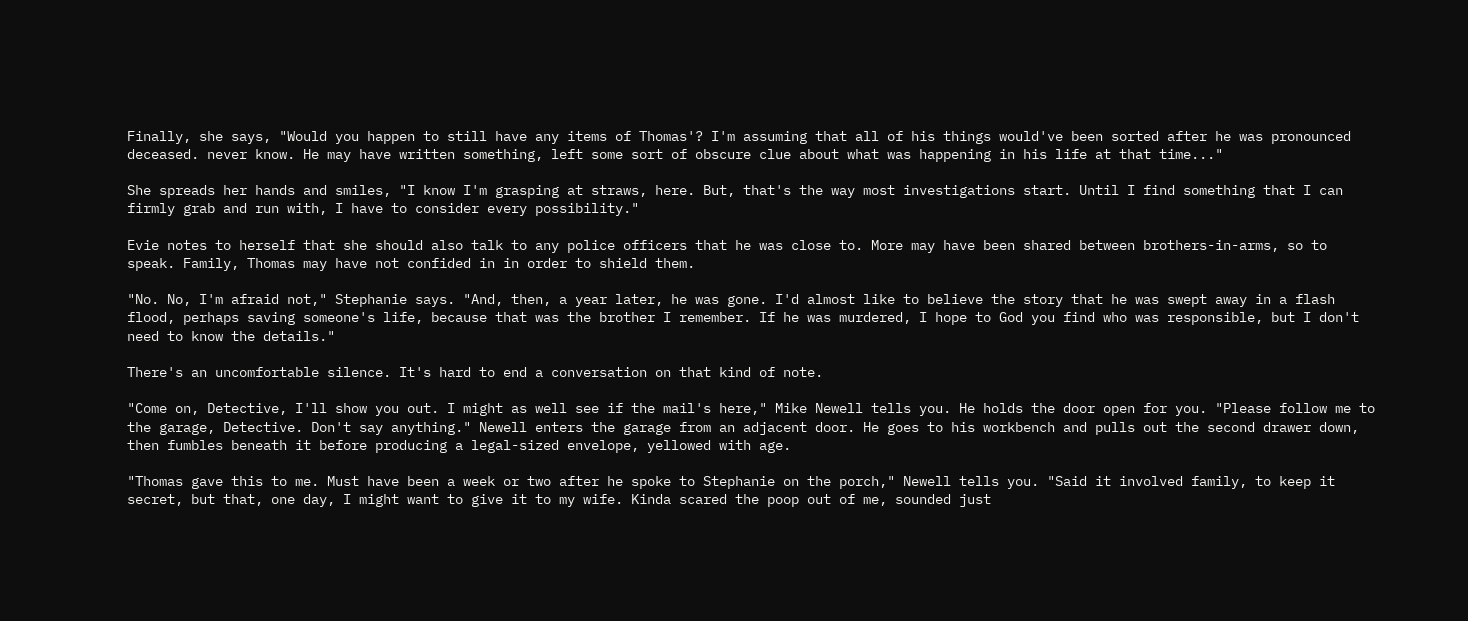Finally, she says, "Would you happen to still have any items of Thomas'? I'm assuming that all of his things would've been sorted after he was pronounced deceased. never know. He may have written something, left some sort of obscure clue about what was happening in his life at that time..."

She spreads her hands and smiles, "I know I'm grasping at straws, here. But, that's the way most investigations start. Until I find something that I can firmly grab and run with, I have to consider every possibility."

Evie notes to herself that she should also talk to any police officers that he was close to. More may have been shared between brothers-in-arms, so to speak. Family, Thomas may have not confided in in order to shield them.

"No. No, I'm afraid not," Stephanie says. "And, then, a year later, he was gone. I'd almost like to believe the story that he was swept away in a flash flood, perhaps saving someone's life, because that was the brother I remember. If he was murdered, I hope to God you find who was responsible, but I don't need to know the details."

There's an uncomfortable silence. It's hard to end a conversation on that kind of note.

"Come on, Detective, I'll show you out. I might as well see if the mail's here," Mike Newell tells you. He holds the door open for you. "Please follow me to the garage, Detective. Don't say anything." Newell enters the garage from an adjacent door. He goes to his workbench and pulls out the second drawer down, then fumbles beneath it before producing a legal-sized envelope, yellowed with age.

"Thomas gave this to me. Must have been a week or two after he spoke to Stephanie on the porch," Newell tells you. "Said it involved family, to keep it secret, but that, one day, I might want to give it to my wife. Kinda scared the poop out of me, sounded just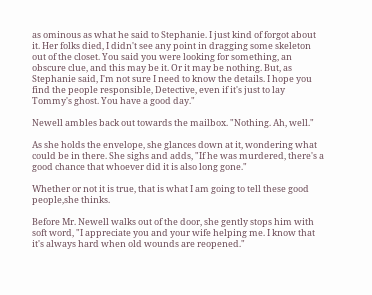as ominous as what he said to Stephanie. I just kind of forgot about it. Her folks died, I didn't see any point in dragging some skeleton out of the closet. You said you were looking for something, an obscure clue, and this may be it. Or it may be nothing. But, as Stephanie said, I'm not sure I need to know the details. I hope you find the people responsible, Detective, even if it's just to lay Tommy's ghost. You have a good day."

Newell ambles back out towards the mailbox. "Nothing. Ah, well."

As she holds the envelope, she glances down at it, wondering what could be in there. She sighs and adds, "If he was murdered, there's a good chance that whoever did it is also long gone."

Whether or not it is true, that is what I am going to tell these good people,she thinks.

Before Mr. Newell walks out of the door, she gently stops him with soft word, "I appreciate you and your wife helping me. I know that it's always hard when old wounds are reopened."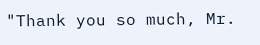"Thank you so much, Mr.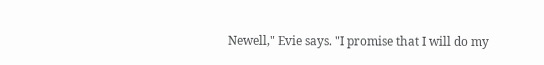Newell," Evie says. "I promise that I will do my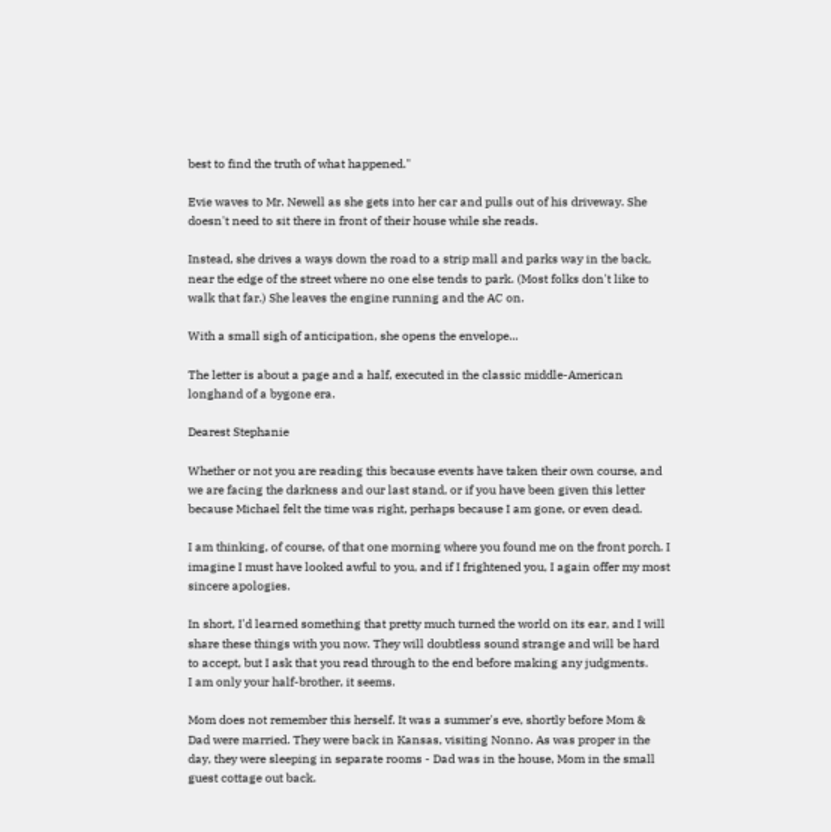best to find the truth of what happened."

Evie waves to Mr. Newell as she gets into her car and pulls out of his driveway. She doesn't need to sit there in front of their house while she reads.

Instead, she drives a ways down the road to a strip mall and parks way in the back, near the edge of the street where no one else tends to park. (Most folks don't like to walk that far.) She leaves the engine running and the AC on.

With a small sigh of anticipation, she opens the envelope...

The letter is about a page and a half, executed in the classic middle-American longhand of a bygone era.

Dearest Stephanie

Whether or not you are reading this because events have taken their own course, and we are facing the darkness and our last stand, or if you have been given this letter because Michael felt the time was right, perhaps because I am gone, or even dead.

I am thinking, of course, of that one morning where you found me on the front porch. I imagine I must have looked awful to you, and if I frightened you, I again offer my most sincere apologies.

In short, I'd learned something that pretty much turned the world on its ear, and I will share these things with you now. They will doubtless sound strange and will be hard to accept, but I ask that you read through to the end before making any judgments.
I am only your half-brother, it seems.

Mom does not remember this herself. It was a summer's eve, shortly before Mom & Dad were married. They were back in Kansas, visiting Nonno. As was proper in the day, they were sleeping in separate rooms - Dad was in the house, Mom in the small guest cottage out back.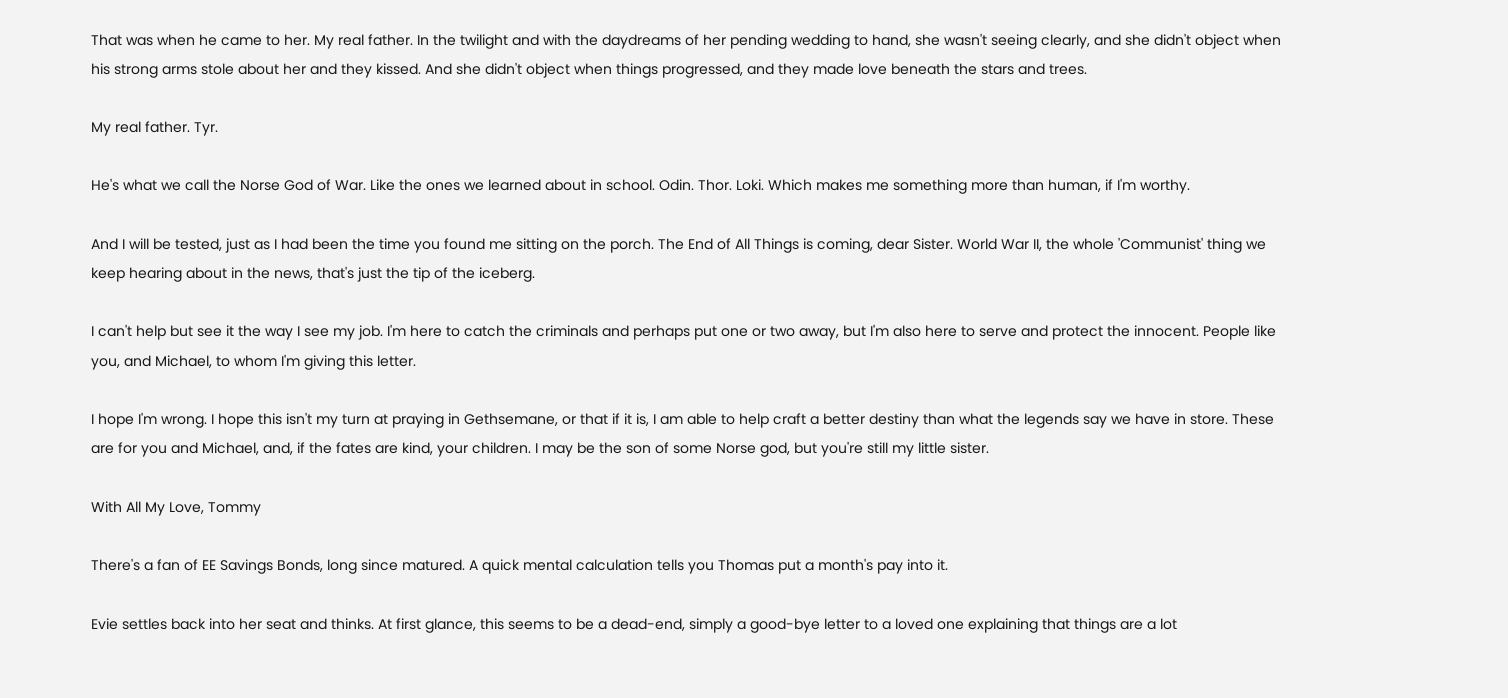That was when he came to her. My real father. In the twilight and with the daydreams of her pending wedding to hand, she wasn't seeing clearly, and she didn't object when his strong arms stole about her and they kissed. And she didn't object when things progressed, and they made love beneath the stars and trees.

My real father. Tyr.

He's what we call the Norse God of War. Like the ones we learned about in school. Odin. Thor. Loki. Which makes me something more than human, if I'm worthy.

And I will be tested, just as I had been the time you found me sitting on the porch. The End of All Things is coming, dear Sister. World War II, the whole 'Communist' thing we keep hearing about in the news, that's just the tip of the iceberg.

I can't help but see it the way I see my job. I'm here to catch the criminals and perhaps put one or two away, but I'm also here to serve and protect the innocent. People like you, and Michael, to whom I'm giving this letter.

I hope I'm wrong. I hope this isn't my turn at praying in Gethsemane, or that if it is, I am able to help craft a better destiny than what the legends say we have in store. These are for you and Michael, and, if the fates are kind, your children. I may be the son of some Norse god, but you're still my little sister.

With All My Love, Tommy

There's a fan of EE Savings Bonds, long since matured. A quick mental calculation tells you Thomas put a month's pay into it.

Evie settles back into her seat and thinks. At first glance, this seems to be a dead-end, simply a good-bye letter to a loved one explaining that things are a lot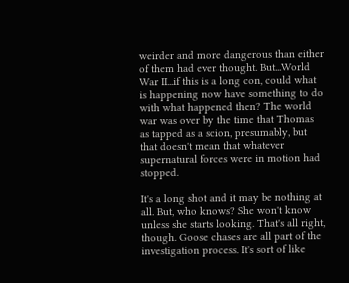weirder and more dangerous than either of them had ever thought. But...World War II...if this is a long con, could what is happening now have something to do with what happened then? The world war was over by the time that Thomas as tapped as a scion, presumably, but that doesn't mean that whatever supernatural forces were in motion had stopped.

It's a long shot and it may be nothing at all. But, who knows? She won't know unless she starts looking. That's all right, though. Goose chases are all part of the investigation process. It's sort of like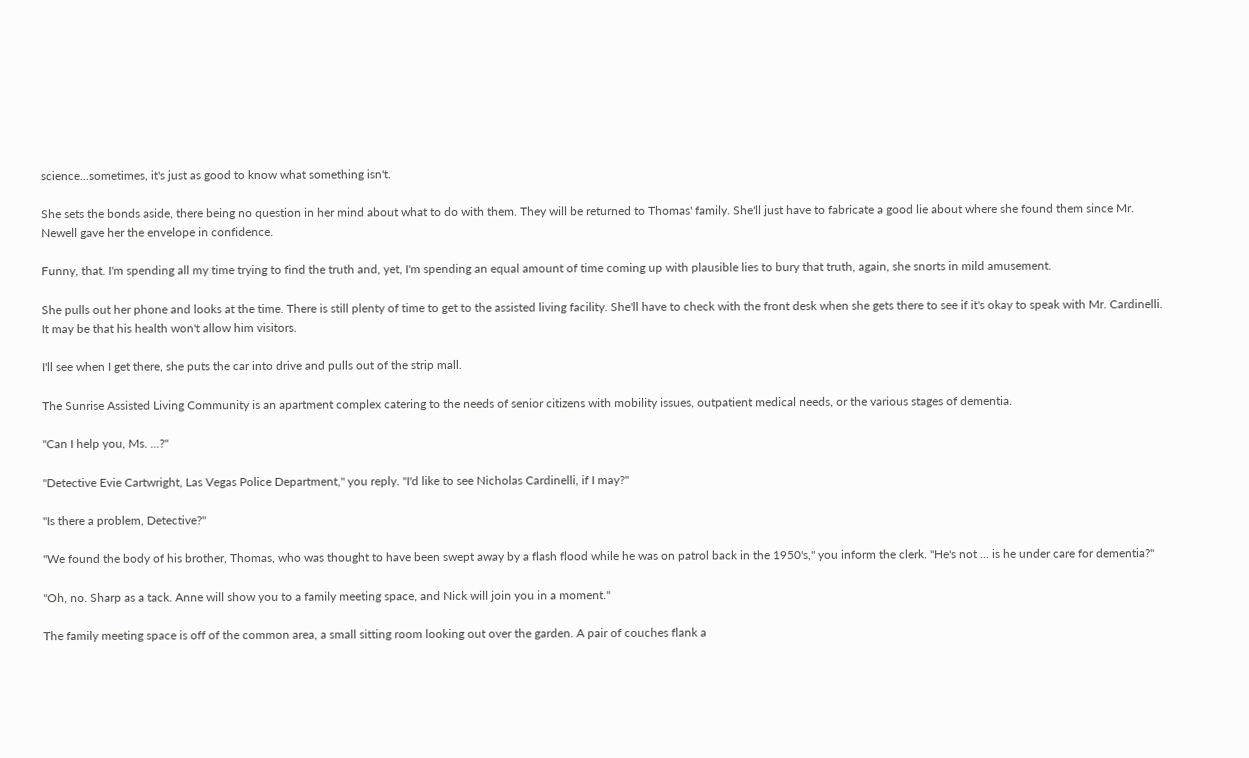science...sometimes, it's just as good to know what something isn't.

She sets the bonds aside, there being no question in her mind about what to do with them. They will be returned to Thomas' family. She'll just have to fabricate a good lie about where she found them since Mr. Newell gave her the envelope in confidence.

Funny, that. I'm spending all my time trying to find the truth and, yet, I'm spending an equal amount of time coming up with plausible lies to bury that truth, again, she snorts in mild amusement.

She pulls out her phone and looks at the time. There is still plenty of time to get to the assisted living facility. She'll have to check with the front desk when she gets there to see if it's okay to speak with Mr. Cardinelli. It may be that his health won't allow him visitors.

I'll see when I get there, she puts the car into drive and pulls out of the strip mall.

The Sunrise Assisted Living Community is an apartment complex catering to the needs of senior citizens with mobility issues, outpatient medical needs, or the various stages of dementia.

"Can I help you, Ms. ...?"

"Detective Evie Cartwright, Las Vegas Police Department," you reply. "I'd like to see Nicholas Cardinelli, if I may?"

"Is there a problem, Detective?"

"We found the body of his brother, Thomas, who was thought to have been swept away by a flash flood while he was on patrol back in the 1950's," you inform the clerk. "He's not ... is he under care for dementia?"

"Oh, no. Sharp as a tack. Anne will show you to a family meeting space, and Nick will join you in a moment."

The family meeting space is off of the common area, a small sitting room looking out over the garden. A pair of couches flank a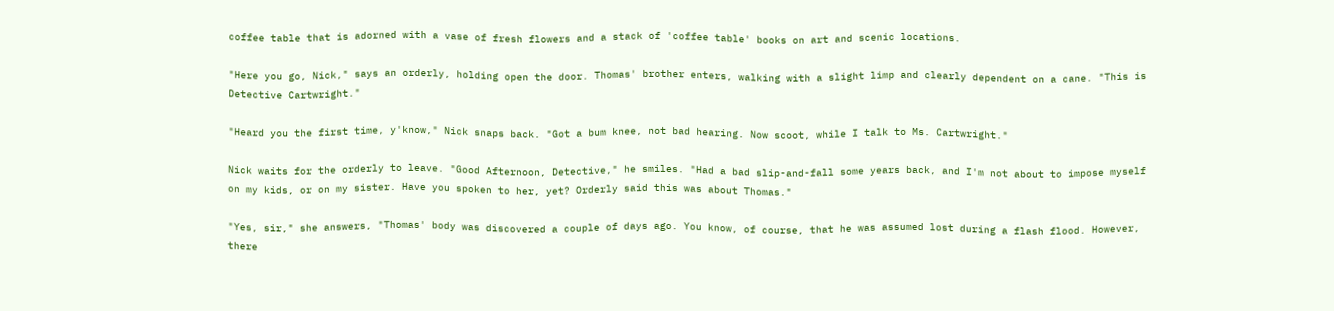coffee table that is adorned with a vase of fresh flowers and a stack of 'coffee table' books on art and scenic locations.

"Here you go, Nick," says an orderly, holding open the door. Thomas' brother enters, walking with a slight limp and clearly dependent on a cane. "This is Detective Cartwright."

"Heard you the first time, y'know," Nick snaps back. "Got a bum knee, not bad hearing. Now scoot, while I talk to Ms. Cartwright."

Nick waits for the orderly to leave. "Good Afternoon, Detective," he smiles. "Had a bad slip-and-fall some years back, and I'm not about to impose myself on my kids, or on my sister. Have you spoken to her, yet? Orderly said this was about Thomas."

"Yes, sir," she answers, "Thomas' body was discovered a couple of days ago. You know, of course, that he was assumed lost during a flash flood. However, there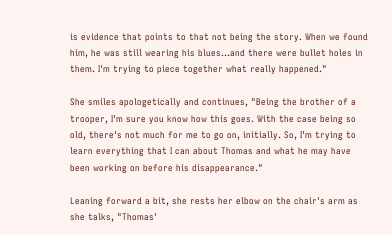is evidence that points to that not being the story. When we found him, he was still wearing his blues...and there were bullet holes in them. I'm trying to piece together what really happened."

She smiles apologetically and continues, "Being the brother of a trooper, I'm sure you know how this goes. With the case being so old, there's not much for me to go on, initially. So, I'm trying to learn everything that I can about Thomas and what he may have been working on before his disappearance."

Leaning forward a bit, she rests her elbow on the chair's arm as she talks, "Thomas'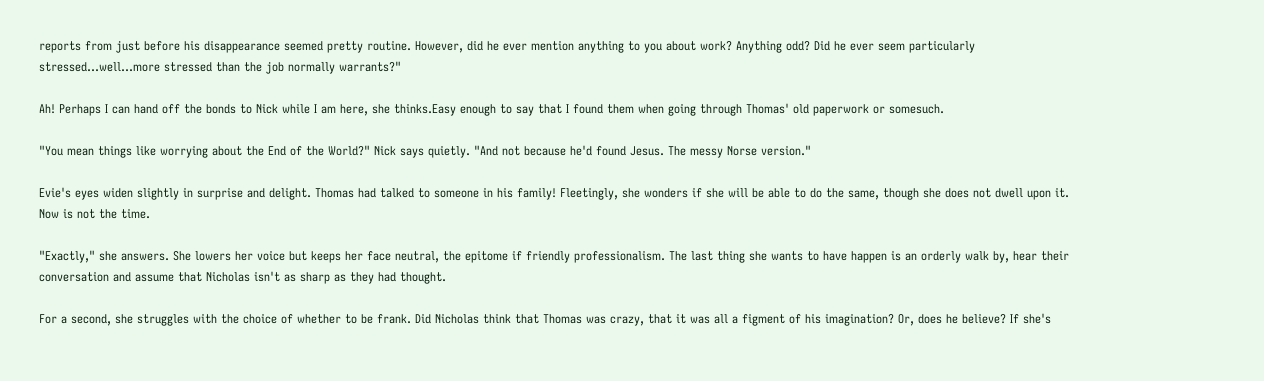reports from just before his disappearance seemed pretty routine. However, did he ever mention anything to you about work? Anything odd? Did he ever seem particularly stressed...well...more stressed than the job normally warrants?"

Ah! Perhaps I can hand off the bonds to Nick while I am here, she thinks.Easy enough to say that I found them when going through Thomas' old paperwork or somesuch.

"You mean things like worrying about the End of the World?" Nick says quietly. "And not because he'd found Jesus. The messy Norse version."

Evie's eyes widen slightly in surprise and delight. Thomas had talked to someone in his family! Fleetingly, she wonders if she will be able to do the same, though she does not dwell upon it. Now is not the time.

"Exactly," she answers. She lowers her voice but keeps her face neutral, the epitome if friendly professionalism. The last thing she wants to have happen is an orderly walk by, hear their conversation and assume that Nicholas isn't as sharp as they had thought.

For a second, she struggles with the choice of whether to be frank. Did Nicholas think that Thomas was crazy, that it was all a figment of his imagination? Or, does he believe? If she's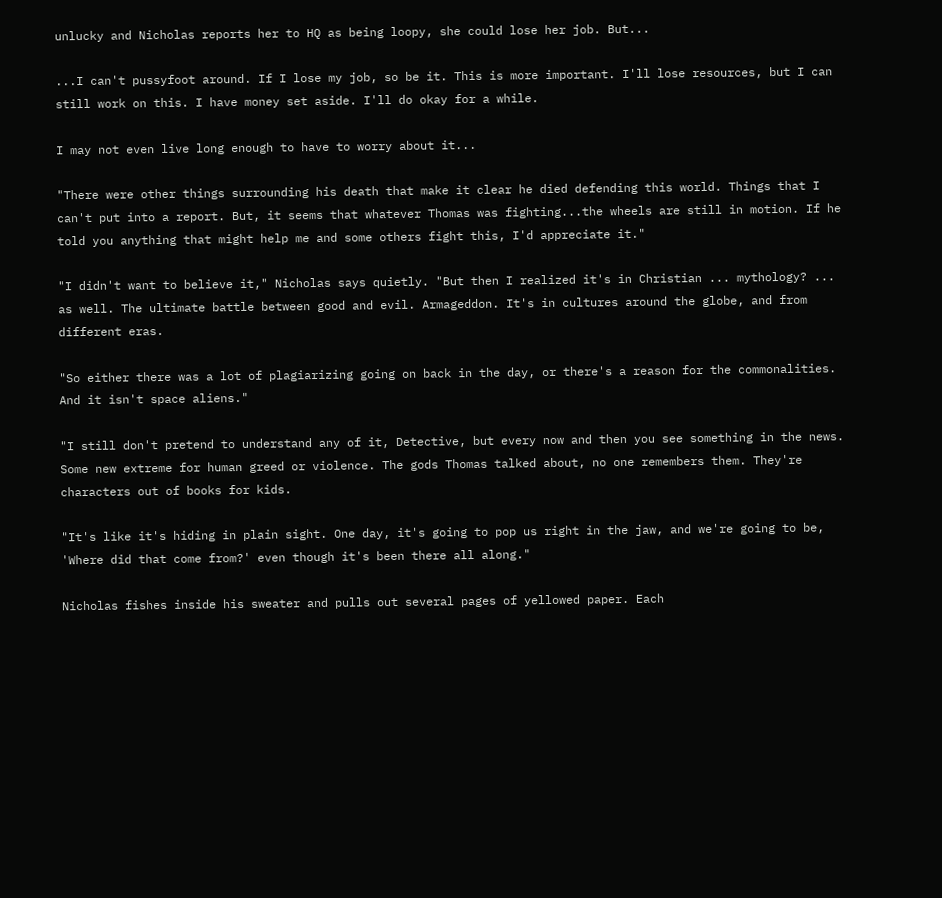unlucky and Nicholas reports her to HQ as being loopy, she could lose her job. But...

...I can't pussyfoot around. If I lose my job, so be it. This is more important. I'll lose resources, but I can still work on this. I have money set aside. I'll do okay for a while.

I may not even live long enough to have to worry about it...

"There were other things surrounding his death that make it clear he died defending this world. Things that I can't put into a report. But, it seems that whatever Thomas was fighting...the wheels are still in motion. If he told you anything that might help me and some others fight this, I'd appreciate it."

"I didn't want to believe it," Nicholas says quietly. "But then I realized it's in Christian ... mythology? ... as well. The ultimate battle between good and evil. Armageddon. It's in cultures around the globe, and from different eras.

"So either there was a lot of plagiarizing going on back in the day, or there's a reason for the commonalities. And it isn't space aliens."

"I still don't pretend to understand any of it, Detective, but every now and then you see something in the news. Some new extreme for human greed or violence. The gods Thomas talked about, no one remembers them. They're characters out of books for kids.

"It's like it's hiding in plain sight. One day, it's going to pop us right in the jaw, and we're going to be, 'Where did that come from?' even though it's been there all along."

Nicholas fishes inside his sweater and pulls out several pages of yellowed paper. Each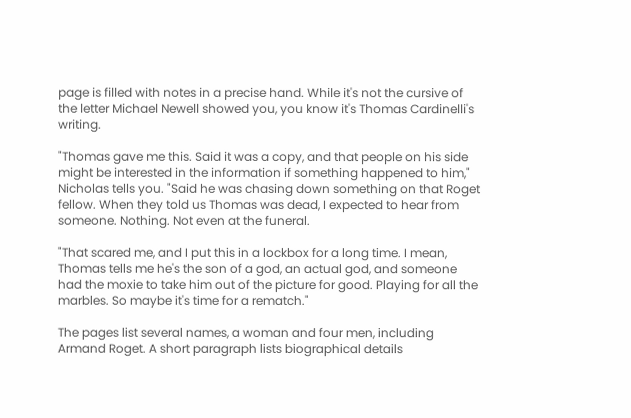page is filled with notes in a precise hand. While it's not the cursive of the letter Michael Newell showed you, you know it's Thomas Cardinelli's writing.

"Thomas gave me this. Said it was a copy, and that people on his side might be interested in the information if something happened to him," Nicholas tells you. "Said he was chasing down something on that Roget fellow. When they told us Thomas was dead, I expected to hear from someone. Nothing. Not even at the funeral.

"That scared me, and I put this in a lockbox for a long time. I mean, Thomas tells me he's the son of a god, an actual god, and someone had the moxie to take him out of the picture for good. Playing for all the marbles. So maybe it's time for a rematch."

The pages list several names, a woman and four men, including Armand Roget. A short paragraph lists biographical details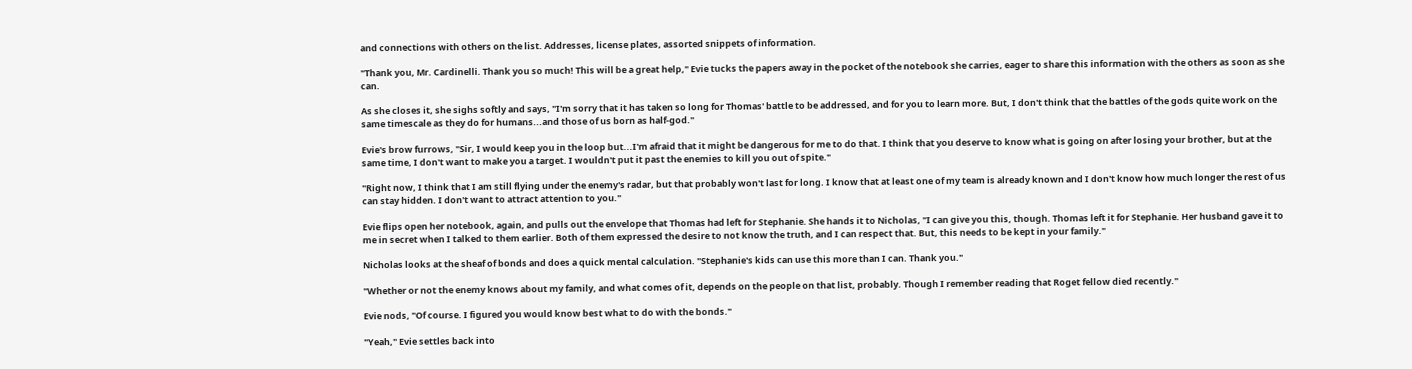and connections with others on the list. Addresses, license plates, assorted snippets of information.

"Thank you, Mr. Cardinelli. Thank you so much! This will be a great help," Evie tucks the papers away in the pocket of the notebook she carries, eager to share this information with the others as soon as she can.

As she closes it, she sighs softly and says, "I'm sorry that it has taken so long for Thomas' battle to be addressed, and for you to learn more. But, I don't think that the battles of the gods quite work on the same timescale as they do for humans...and those of us born as half-god."

Evie's brow furrows, "Sir, I would keep you in the loop but...I'm afraid that it might be dangerous for me to do that. I think that you deserve to know what is going on after losing your brother, but at the same time, I don't want to make you a target. I wouldn't put it past the enemies to kill you out of spite."

"Right now, I think that I am still flying under the enemy's radar, but that probably won't last for long. I know that at least one of my team is already known and I don't know how much longer the rest of us can stay hidden. I don't want to attract attention to you."

Evie flips open her notebook, again, and pulls out the envelope that Thomas had left for Stephanie. She hands it to Nicholas, "I can give you this, though. Thomas left it for Stephanie. Her husband gave it to me in secret when I talked to them earlier. Both of them expressed the desire to not know the truth, and I can respect that. But, this needs to be kept in your family."

Nicholas looks at the sheaf of bonds and does a quick mental calculation. "Stephanie's kids can use this more than I can. Thank you."

"Whether or not the enemy knows about my family, and what comes of it, depends on the people on that list, probably. Though I remember reading that Roget fellow died recently."

Evie nods, "Of course. I figured you would know best what to do with the bonds."

"Yeah," Evie settles back into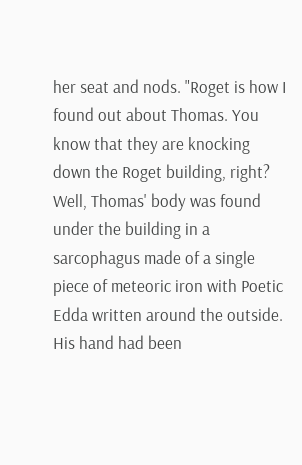her seat and nods. "Roget is how I found out about Thomas. You know that they are knocking down the Roget building, right? Well, Thomas' body was found under the building in a sarcophagus made of a single piece of meteoric iron with Poetic Edda written around the outside. His hand had been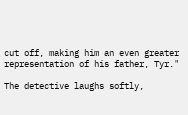cut off, making him an even greater representation of his father, Tyr."

The detective laughs softly,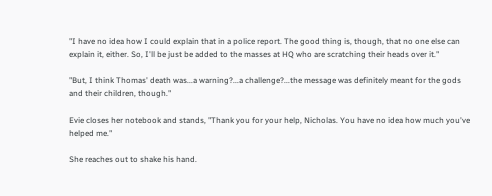"I have no idea how I could explain that in a police report. The good thing is, though, that no one else can explain it, either. So, I'll be just be added to the masses at HQ who are scratching their heads over it."

"But, I think Thomas' death was...a warning?...a challenge?...the message was definitely meant for the gods and their children, though."

Evie closes her notebook and stands, "Thank you for your help, Nicholas. You have no idea how much you've helped me."

She reaches out to shake his hand.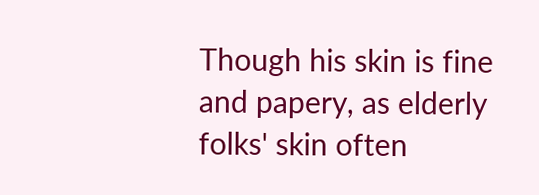Though his skin is fine and papery, as elderly folks' skin often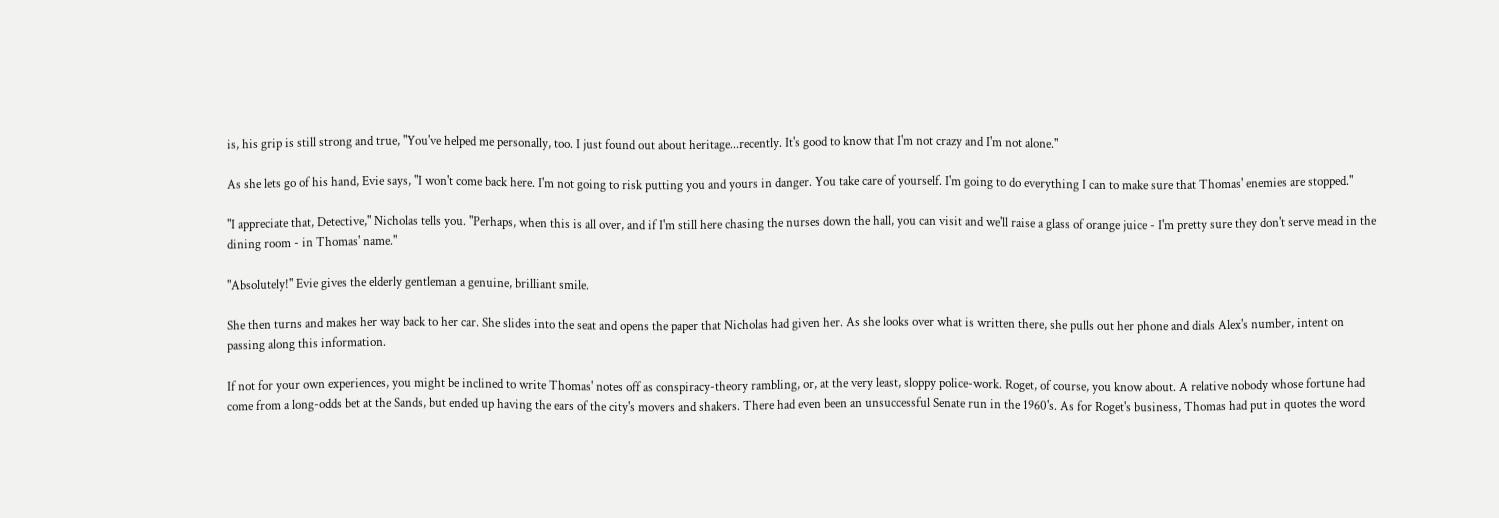is, his grip is still strong and true, "You've helped me personally, too. I just found out about heritage...recently. It's good to know that I'm not crazy and I'm not alone."

As she lets go of his hand, Evie says, "I won't come back here. I'm not going to risk putting you and yours in danger. You take care of yourself. I'm going to do everything I can to make sure that Thomas' enemies are stopped."

"I appreciate that, Detective," Nicholas tells you. "Perhaps, when this is all over, and if I'm still here chasing the nurses down the hall, you can visit and we'll raise a glass of orange juice - I'm pretty sure they don't serve mead in the dining room - in Thomas' name."

"Absolutely!" Evie gives the elderly gentleman a genuine, brilliant smile.

She then turns and makes her way back to her car. She slides into the seat and opens the paper that Nicholas had given her. As she looks over what is written there, she pulls out her phone and dials Alex's number, intent on passing along this information.

If not for your own experiences, you might be inclined to write Thomas' notes off as conspiracy-theory rambling, or, at the very least, sloppy police-work. Roget, of course, you know about. A relative nobody whose fortune had come from a long-odds bet at the Sands, but ended up having the ears of the city's movers and shakers. There had even been an unsuccessful Senate run in the 1960's. As for Roget's business, Thomas had put in quotes the word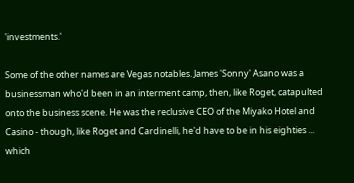'investments.'

Some of the other names are Vegas notables. James 'Sonny' Asano was a businessman who'd been in an interment camp, then, like Roget, catapulted onto the business scene. He was the reclusive CEO of the Miyako Hotel and Casino - though, like Roget and Cardinelli, he'd have to be in his eighties ... which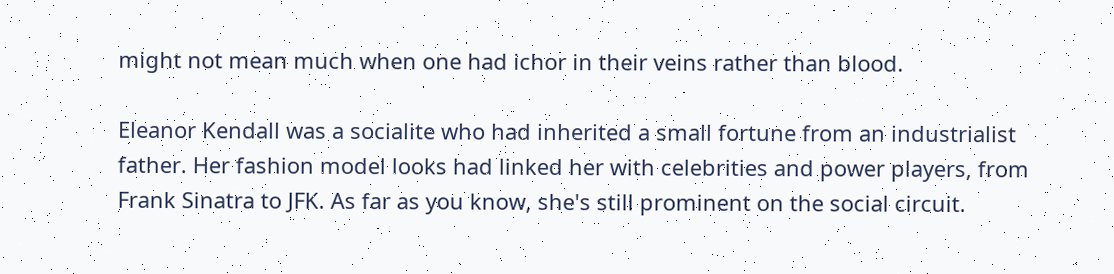might not mean much when one had ichor in their veins rather than blood.

Eleanor Kendall was a socialite who had inherited a small fortune from an industrialist father. Her fashion model looks had linked her with celebrities and power players, from Frank Sinatra to JFK. As far as you know, she's still prominent on the social circuit.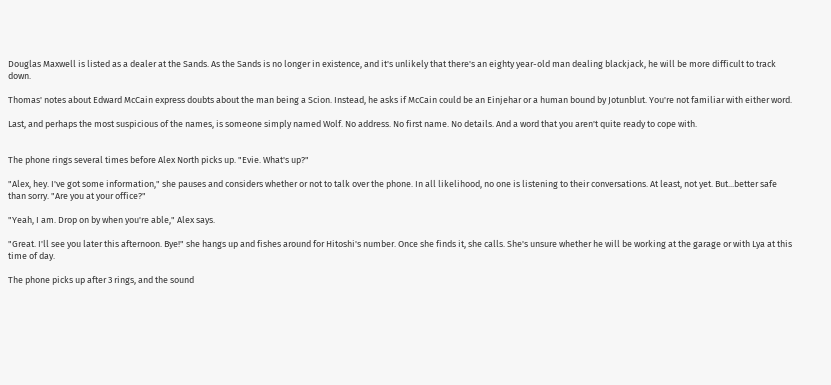Douglas Maxwell is listed as a dealer at the Sands. As the Sands is no longer in existence, and it's unlikely that there's an eighty year-old man dealing blackjack, he will be more difficult to track down.

Thomas' notes about Edward McCain express doubts about the man being a Scion. Instead, he asks if McCain could be an Einjehar or a human bound by Jotunblut. You're not familiar with either word.

Last, and perhaps the most suspicious of the names, is someone simply named Wolf. No address. No first name. No details. And a word that you aren't quite ready to cope with.


The phone rings several times before Alex North picks up. "Evie. What's up?"

"Alex, hey. I've got some information," she pauses and considers whether or not to talk over the phone. In all likelihood, no one is listening to their conversations. At least, not yet. But...better safe than sorry. "Are you at your office?"

"Yeah, I am. Drop on by when you're able," Alex says.

"Great. I'll see you later this afternoon. Bye!" she hangs up and fishes around for Hitoshi's number. Once she finds it, she calls. She's unsure whether he will be working at the garage or with Lya at this time of day.

The phone picks up after 3 rings, and the sound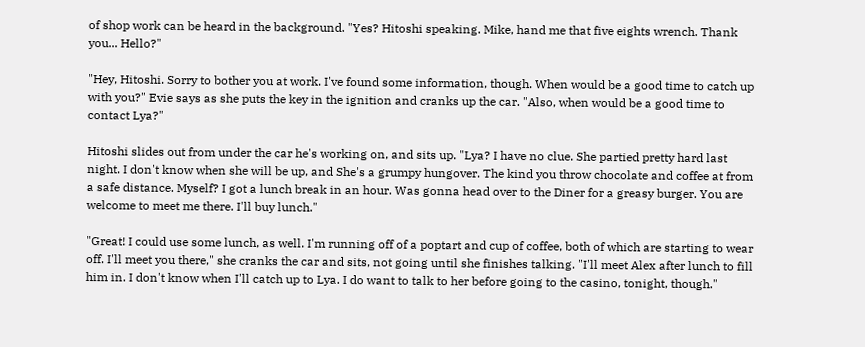of shop work can be heard in the background. "Yes? Hitoshi speaking. Mike, hand me that five eights wrench. Thank you... Hello?"

"Hey, Hitoshi. Sorry to bother you at work. I've found some information, though. When would be a good time to catch up with you?" Evie says as she puts the key in the ignition and cranks up the car. "Also, when would be a good time to contact Lya?"

Hitoshi slides out from under the car he's working on, and sits up. "Lya? I have no clue. She partied pretty hard last night. I don't know when she will be up, and She's a grumpy hungover. The kind you throw chocolate and coffee at from a safe distance. Myself? I got a lunch break in an hour. Was gonna head over to the Diner for a greasy burger. You are welcome to meet me there. I'll buy lunch."

"Great! I could use some lunch, as well. I'm running off of a poptart and cup of coffee, both of which are starting to wear off. I'll meet you there," she cranks the car and sits, not going until she finishes talking. "I'll meet Alex after lunch to fill him in. I don't know when I'll catch up to Lya. I do want to talk to her before going to the casino, tonight, though."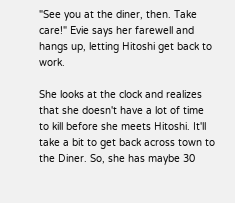"See you at the diner, then. Take care!" Evie says her farewell and hangs up, letting Hitoshi get back to work.

She looks at the clock and realizes that she doesn't have a lot of time to kill before she meets Hitoshi. It'll take a bit to get back across town to the Diner. So, she has maybe 30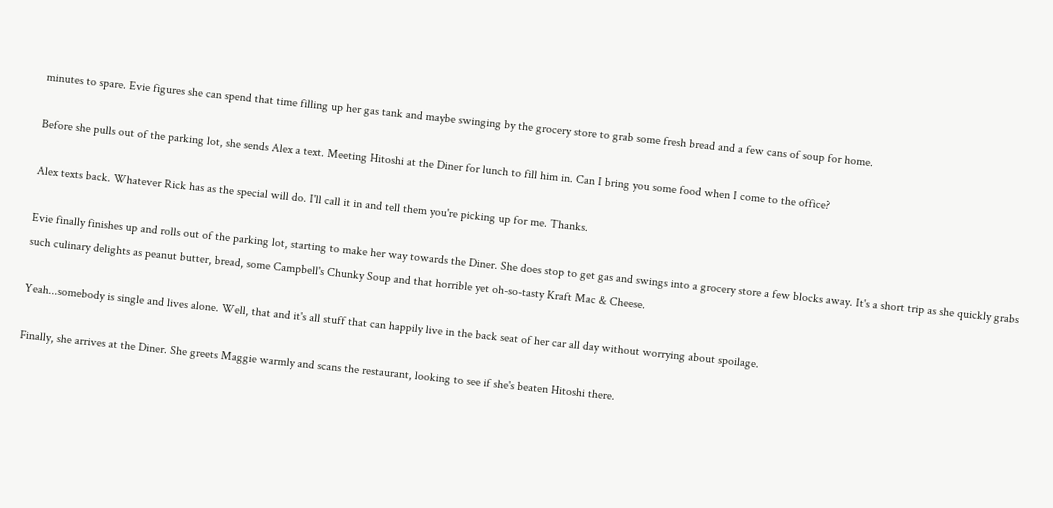minutes to spare. Evie figures she can spend that time filling up her gas tank and maybe swinging by the grocery store to grab some fresh bread and a few cans of soup for home.

Before she pulls out of the parking lot, she sends Alex a text. Meeting Hitoshi at the Diner for lunch to fill him in. Can I bring you some food when I come to the office?

Alex texts back. Whatever Rick has as the special will do. I'll call it in and tell them you're picking up for me. Thanks.

Evie finally finishes up and rolls out of the parking lot, starting to make her way towards the Diner. She does stop to get gas and swings into a grocery store a few blocks away. It's a short trip as she quickly grabs such culinary delights as peanut butter, bread, some Campbell's Chunky Soup and that horrible yet oh-so-tasty Kraft Mac & Cheese.

Yeah...somebody is single and lives alone. Well, that and it's all stuff that can happily live in the back seat of her car all day without worrying about spoilage.

Finally, she arrives at the Diner. She greets Maggie warmly and scans the restaurant, looking to see if she's beaten Hitoshi there.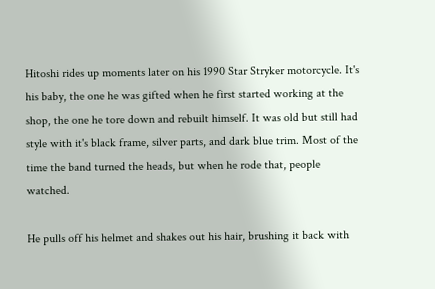Hitoshi rides up moments later on his 1990 Star Stryker motorcycle. It's his baby, the one he was gifted when he first started working at the shop, the one he tore down and rebuilt himself. It was old but still had style with it's black frame, silver parts, and dark blue trim. Most of the time the band turned the heads, but when he rode that, people watched.

He pulls off his helmet and shakes out his hair, brushing it back with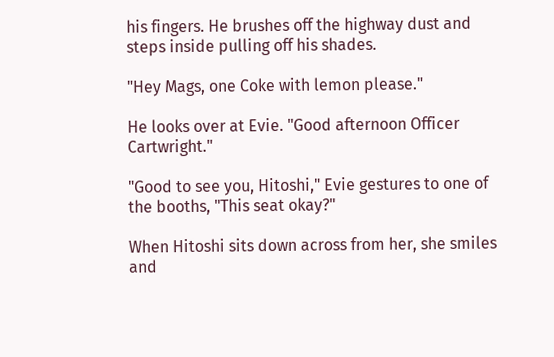his fingers. He brushes off the highway dust and steps inside pulling off his shades.

"Hey Mags, one Coke with lemon please."

He looks over at Evie. "Good afternoon Officer Cartwright."

"Good to see you, Hitoshi," Evie gestures to one of the booths, "This seat okay?"

When Hitoshi sits down across from her, she smiles and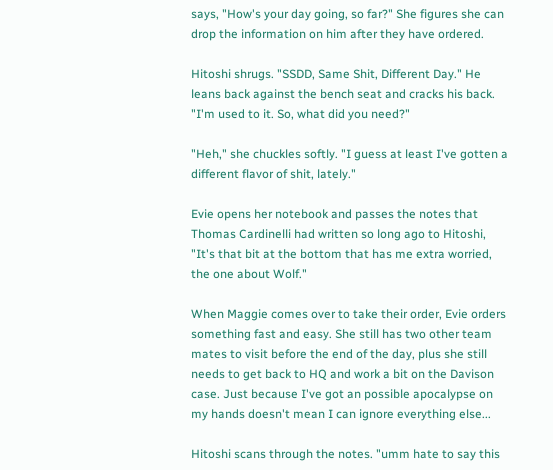says, "How's your day going, so far?" She figures she can drop the information on him after they have ordered.

Hitoshi shrugs. "SSDD, Same Shit, Different Day." He leans back against the bench seat and cracks his back. "I'm used to it. So, what did you need?"

"Heh," she chuckles softly. "I guess at least I've gotten a different flavor of shit, lately."

Evie opens her notebook and passes the notes that Thomas Cardinelli had written so long ago to Hitoshi, "It's that bit at the bottom that has me extra worried, the one about Wolf."

When Maggie comes over to take their order, Evie orders something fast and easy. She still has two other team mates to visit before the end of the day, plus she still needs to get back to HQ and work a bit on the Davison case. Just because I've got an possible apocalypse on my hands doesn't mean I can ignore everything else...

Hitoshi scans through the notes. "umm hate to say this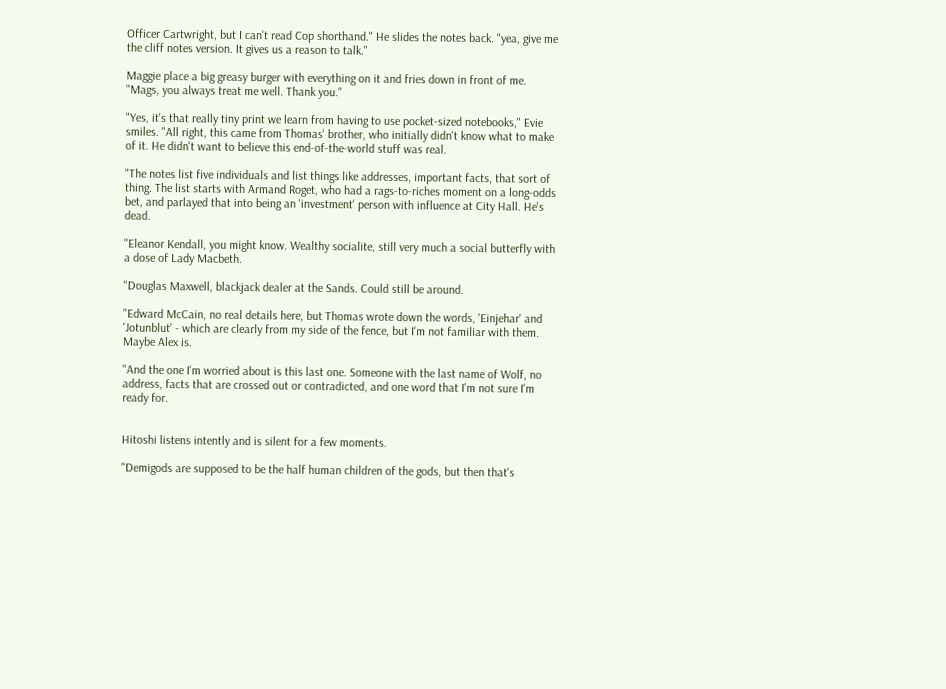Officer Cartwright, but I can't read Cop shorthand." He slides the notes back. "yea, give me the cliff notes version. It gives us a reason to talk."

Maggie place a big greasy burger with everything on it and fries down in front of me. "Mags, you always treat me well. Thank you."

"Yes, it's that really tiny print we learn from having to use pocket-sized notebooks," Evie smiles. "All right, this came from Thomas' brother, who initially didn't know what to make of it. He didn't want to believe this end-of-the-world stuff was real.

"The notes list five individuals and list things like addresses, important facts, that sort of thing. The list starts with Armand Roget, who had a rags-to-riches moment on a long-odds bet, and parlayed that into being an 'investment' person with influence at City Hall. He's dead.

"Eleanor Kendall, you might know. Wealthy socialite, still very much a social butterfly with a dose of Lady Macbeth.

"Douglas Maxwell, blackjack dealer at the Sands. Could still be around.

"Edward McCain, no real details here, but Thomas wrote down the words, 'Einjehar' and 'Jotunblut' - which are clearly from my side of the fence, but I'm not familiar with them. Maybe Alex is.

"And the one I'm worried about is this last one. Someone with the last name of Wolf, no address, facts that are crossed out or contradicted, and one word that I'm not sure I'm ready for.


Hitoshi listens intently and is silent for a few moments.

"Demigods are supposed to be the half human children of the gods, but then that's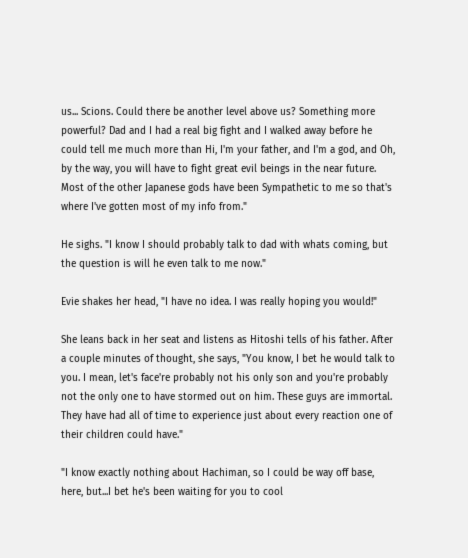us... Scions. Could there be another level above us? Something more powerful? Dad and I had a real big fight and I walked away before he could tell me much more than Hi, I'm your father, and I'm a god, and Oh, by the way, you will have to fight great evil beings in the near future. Most of the other Japanese gods have been Sympathetic to me so that's where I've gotten most of my info from."

He sighs. "I know I should probably talk to dad with whats coming, but the question is will he even talk to me now."

Evie shakes her head, "I have no idea. I was really hoping you would!"

She leans back in her seat and listens as Hitoshi tells of his father. After a couple minutes of thought, she says, "You know, I bet he would talk to you. I mean, let's face're probably not his only son and you're probably not the only one to have stormed out on him. These guys are immortal. They have had all of time to experience just about every reaction one of their children could have."

"I know exactly nothing about Hachiman, so I could be way off base, here, but...I bet he's been waiting for you to cool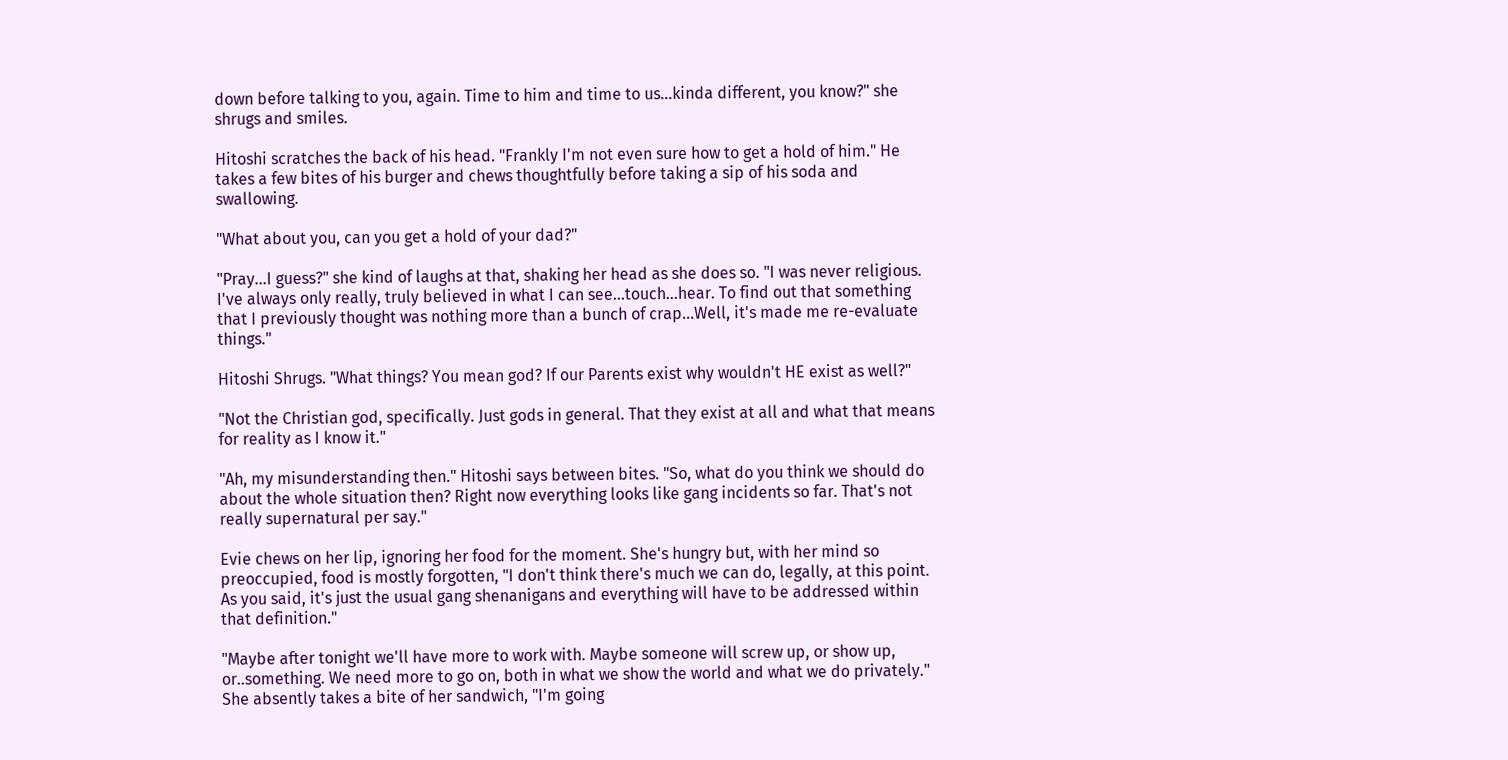down before talking to you, again. Time to him and time to us...kinda different, you know?" she shrugs and smiles.

Hitoshi scratches the back of his head. "Frankly I'm not even sure how to get a hold of him." He takes a few bites of his burger and chews thoughtfully before taking a sip of his soda and swallowing.

"What about you, can you get a hold of your dad?"

"Pray...I guess?" she kind of laughs at that, shaking her head as she does so. "I was never religious. I've always only really, truly believed in what I can see...touch...hear. To find out that something that I previously thought was nothing more than a bunch of crap...Well, it's made me re-evaluate things."

Hitoshi Shrugs. "What things? You mean god? If our Parents exist why wouldn't HE exist as well?"

"Not the Christian god, specifically. Just gods in general. That they exist at all and what that means for reality as I know it."

"Ah, my misunderstanding then." Hitoshi says between bites. "So, what do you think we should do about the whole situation then? Right now everything looks like gang incidents so far. That's not really supernatural per say."

Evie chews on her lip, ignoring her food for the moment. She's hungry but, with her mind so preoccupied, food is mostly forgotten, "I don't think there's much we can do, legally, at this point. As you said, it's just the usual gang shenanigans and everything will have to be addressed within that definition."

"Maybe after tonight we'll have more to work with. Maybe someone will screw up, or show up, or..something. We need more to go on, both in what we show the world and what we do privately." She absently takes a bite of her sandwich, "I'm going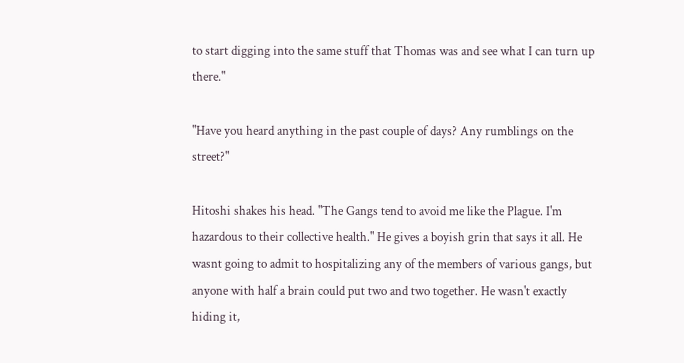to start digging into the same stuff that Thomas was and see what I can turn up there."

"Have you heard anything in the past couple of days? Any rumblings on the street?"

Hitoshi shakes his head. "The Gangs tend to avoid me like the Plague. I'm hazardous to their collective health." He gives a boyish grin that says it all. He wasnt going to admit to hospitalizing any of the members of various gangs, but anyone with half a brain could put two and two together. He wasn't exactly hiding it,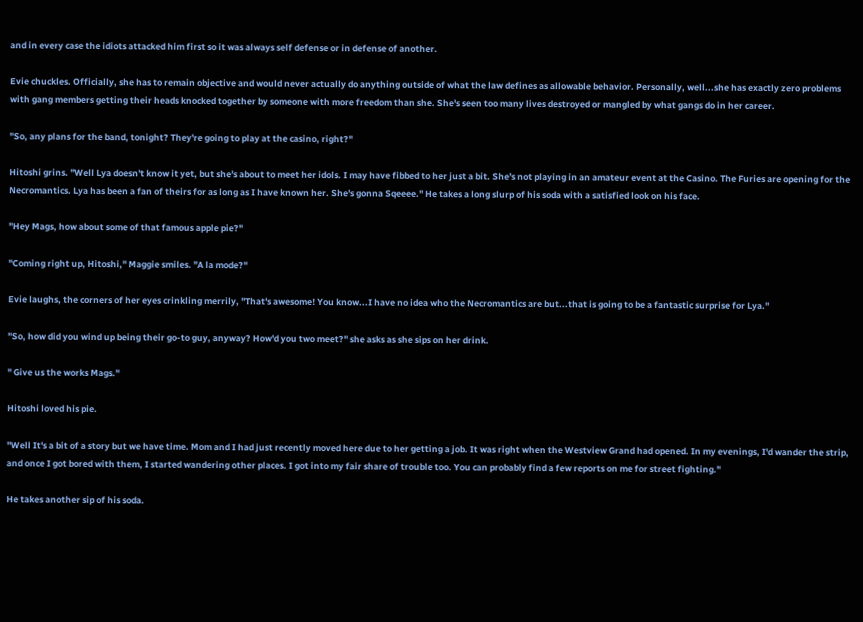and in every case the idiots attacked him first so it was always self defense or in defense of another.

Evie chuckles. Officially, she has to remain objective and would never actually do anything outside of what the law defines as allowable behavior. Personally, well...she has exactly zero problems with gang members getting their heads knocked together by someone with more freedom than she. She's seen too many lives destroyed or mangled by what gangs do in her career.

"So, any plans for the band, tonight? They're going to play at the casino, right?"

Hitoshi grins. "Well Lya doesn't know it yet, but she's about to meet her idols. I may have fibbed to her just a bit. She's not playing in an amateur event at the Casino. The Furies are opening for the Necromantics. Lya has been a fan of theirs for as long as I have known her. She's gonna Sqeeee." He takes a long slurp of his soda with a satisfied look on his face.

"Hey Mags, how about some of that famous apple pie?"

"Coming right up, Hitoshi," Maggie smiles. "A la mode?"

Evie laughs, the corners of her eyes crinkling merrily, "That's awesome! You know...I have no idea who the Necromantics are but...that is going to be a fantastic surprise for Lya."

"So, how did you wind up being their go-to guy, anyway? How'd you two meet?" she asks as she sips on her drink.

" Give us the works Mags."

Hitoshi loved his pie.

"Well It's a bit of a story but we have time. Mom and I had just recently moved here due to her getting a job. It was right when the Westview Grand had opened. In my evenings, I'd wander the strip, and once I got bored with them, I started wandering other places. I got into my fair share of trouble too. You can probably find a few reports on me for street fighting."

He takes another sip of his soda.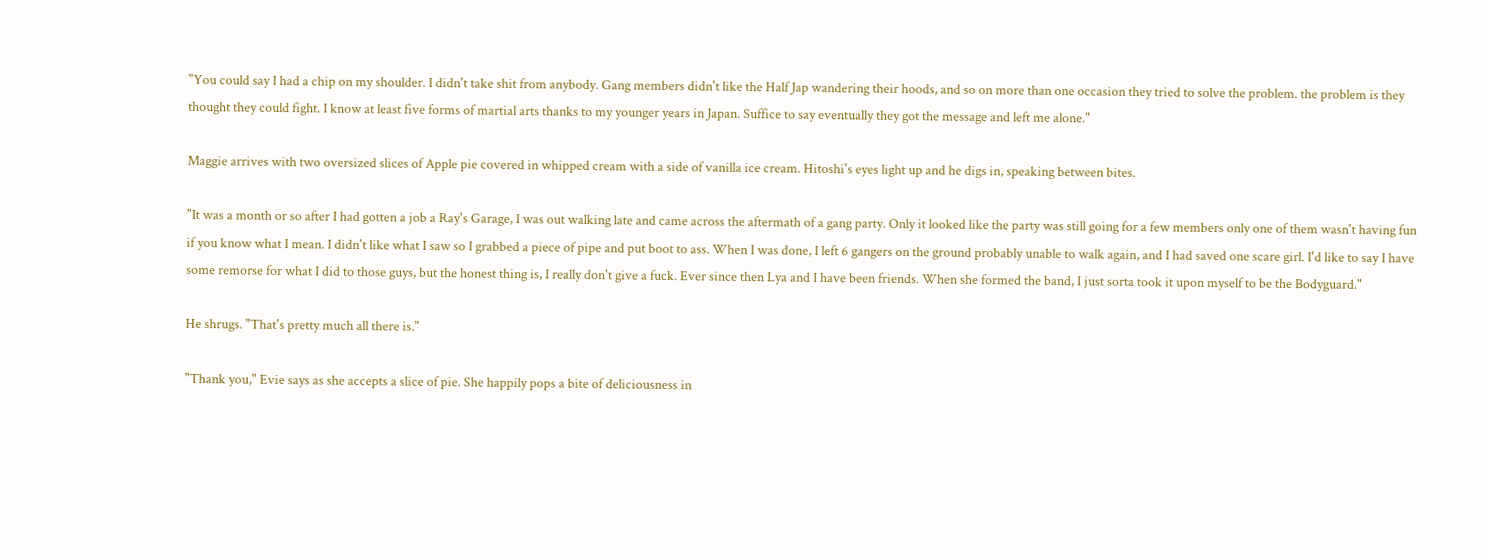"You could say I had a chip on my shoulder. I didn't take shit from anybody. Gang members didn't like the Half Jap wandering their hoods, and so on more than one occasion they tried to solve the problem. the problem is they thought they could fight. I know at least five forms of martial arts thanks to my younger years in Japan. Suffice to say eventually they got the message and left me alone."

Maggie arrives with two oversized slices of Apple pie covered in whipped cream with a side of vanilla ice cream. Hitoshi's eyes light up and he digs in, speaking between bites.

"It was a month or so after I had gotten a job a Ray's Garage, I was out walking late and came across the aftermath of a gang party. Only it looked like the party was still going for a few members only one of them wasn't having fun if you know what I mean. I didn't like what I saw so I grabbed a piece of pipe and put boot to ass. When I was done, I left 6 gangers on the ground probably unable to walk again, and I had saved one scare girl. I'd like to say I have some remorse for what I did to those guys, but the honest thing is, I really don't give a fuck. Ever since then Lya and I have been friends. When she formed the band, I just sorta took it upon myself to be the Bodyguard."

He shrugs. "That's pretty much all there is."

"Thank you," Evie says as she accepts a slice of pie. She happily pops a bite of deliciousness in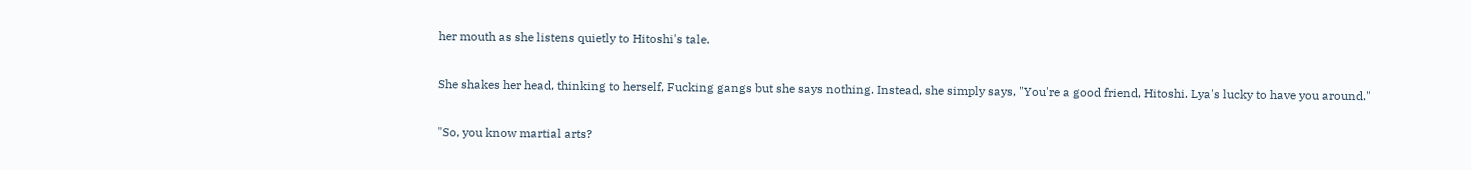her mouth as she listens quietly to Hitoshi's tale.

She shakes her head, thinking to herself, Fucking gangs but she says nothing. Instead, she simply says, "You're a good friend, Hitoshi. Lya's lucky to have you around."

"So, you know martial arts?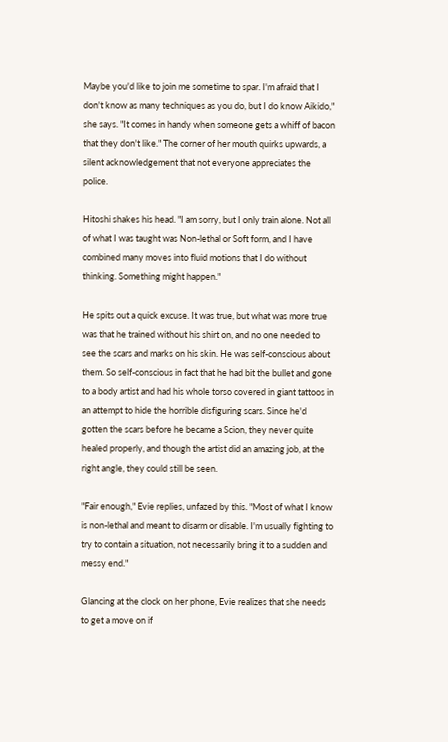Maybe you'd like to join me sometime to spar. I'm afraid that I don't know as many techniques as you do, but I do know Aikido," she says. "It comes in handy when someone gets a whiff of bacon that they don't like." The corner of her mouth quirks upwards, a silent acknowledgement that not everyone appreciates the police.

Hitoshi shakes his head. "I am sorry, but I only train alone. Not all of what I was taught was Non-lethal or Soft form, and I have combined many moves into fluid motions that I do without thinking. Something might happen."

He spits out a quick excuse. It was true, but what was more true was that he trained without his shirt on, and no one needed to see the scars and marks on his skin. He was self-conscious about them. So self-conscious in fact that he had bit the bullet and gone to a body artist and had his whole torso covered in giant tattoos in an attempt to hide the horrible disfiguring scars. Since he'd gotten the scars before he became a Scion, they never quite healed properly, and though the artist did an amazing job, at the right angle, they could still be seen.

"Fair enough," Evie replies, unfazed by this. "Most of what I know is non-lethal and meant to disarm or disable. I'm usually fighting to try to contain a situation, not necessarily bring it to a sudden and messy end."

Glancing at the clock on her phone, Evie realizes that she needs to get a move on if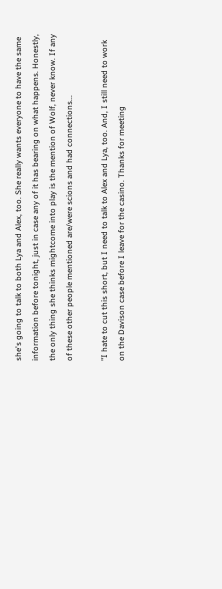she's going to talk to both Lya and Alex, too. She really wants everyone to have the same information before tonight, just in case any of it has bearing on what happens. Honestly, the only thing she thinks mightcome into play is the mention of Wolf, never know. If any of these other people mentioned are/were scions and had connections...

"I hate to cut this short, but I need to talk to Alex and Lya, too. And, I still need to work on the Davison case before I leave for the casino. Thanks for meeting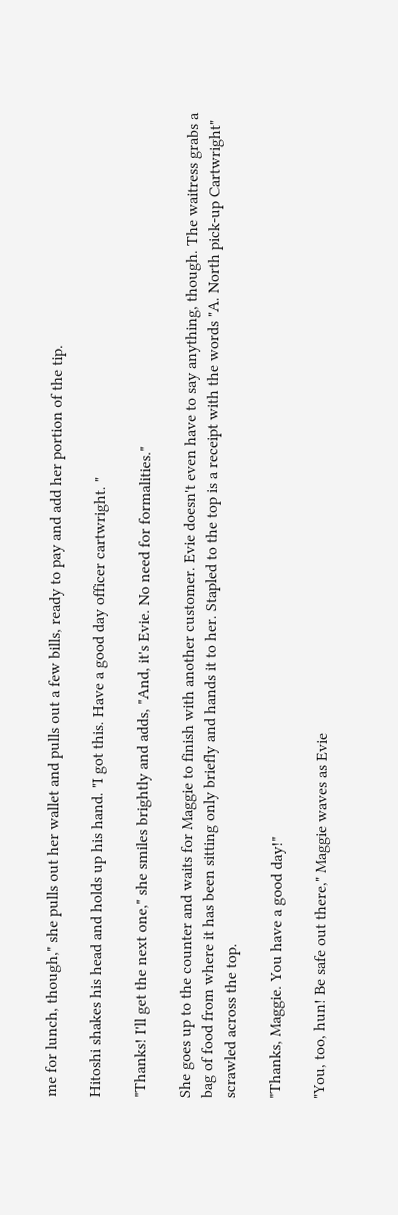me for lunch, though," she pulls out her wallet and pulls out a few bills, ready to pay and add her portion of the tip.

Hitoshi shakes his head and holds up his hand. "I got this. Have a good day officer cartwright. "

"Thanks! I'll get the next one," she smiles brightly and adds, "And, it's Evie. No need for formalities."

She goes up to the counter and waits for Maggie to finish with another customer. Evie doesn't even have to say anything, though. The waitress grabs a bag of food from where it has been sitting only briefly and hands it to her. Stapled to the top is a receipt with the words "A. North pick-up Cartwright" scrawled across the top.

"Thanks, Maggie. You have a good day!"

"You, too, hun! Be safe out there," Maggie waves as Evie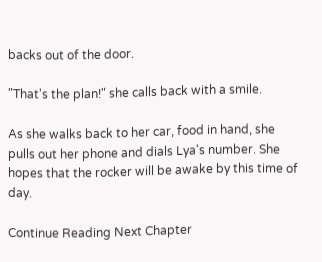backs out of the door.

"That's the plan!" she calls back with a smile.

As she walks back to her car, food in hand, she pulls out her phone and dials Lya's number. She hopes that the rocker will be awake by this time of day.

Continue Reading Next Chapter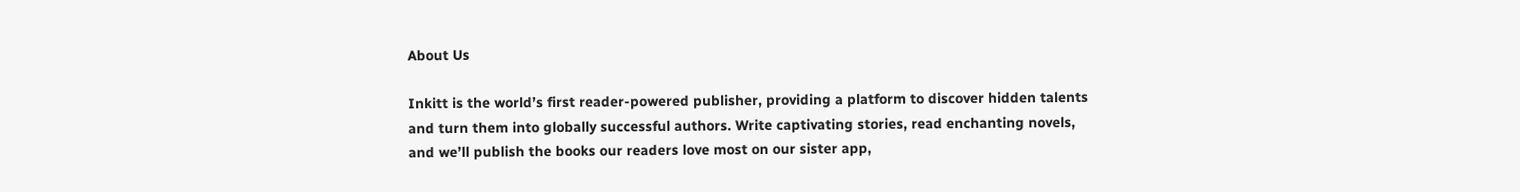About Us

Inkitt is the world’s first reader-powered publisher, providing a platform to discover hidden talents and turn them into globally successful authors. Write captivating stories, read enchanting novels, and we’ll publish the books our readers love most on our sister app,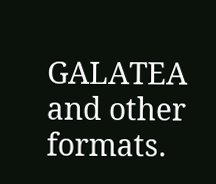GALATEA and other formats.